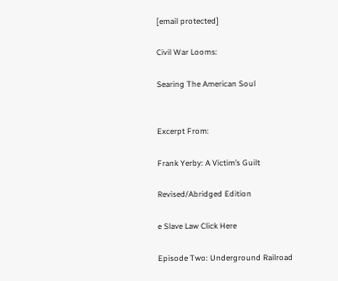[email protected]

Civil War Looms:

Searing The American Soul


Excerpt From:

Frank Yerby: A Victim’s Guilt

Revised/Abridged Edition

e Slave Law Click Here

Episode Two: Underground Railroad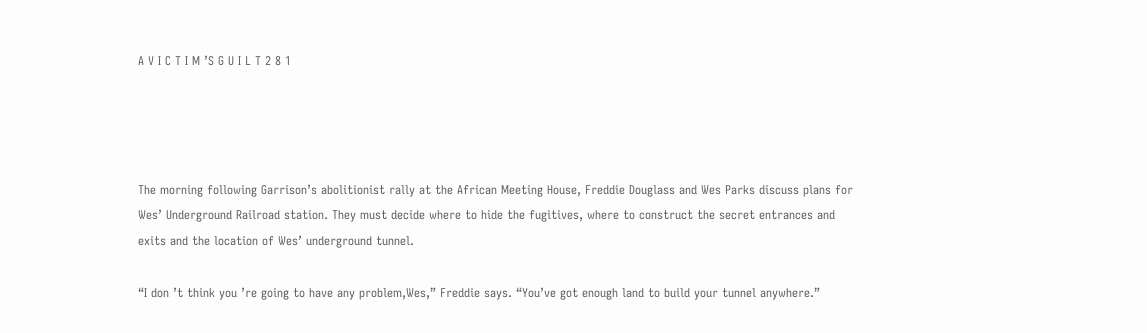A V I C T I M ’S G U I L T 2 8 1




The morning following Garrison’s abolitionist rally at the African Meeting House, Freddie Douglass and Wes Parks discuss plans for Wes’ Underground Railroad station. They must decide where to hide the fugitives, where to construct the secret entrances and exits and the location of Wes’ underground tunnel.

“I don ’t think you ’re going to have any problem,Wes,” Freddie says. “You’ve got enough land to build your tunnel anywhere.”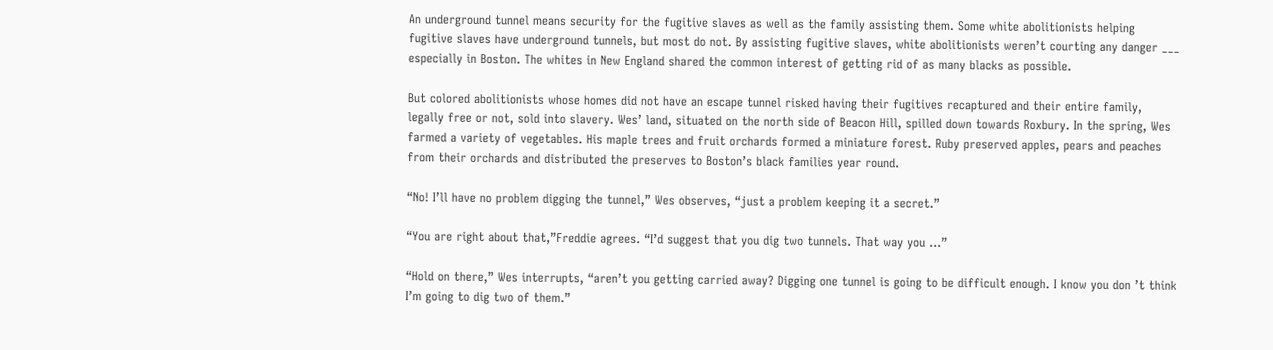An underground tunnel means security for the fugitive slaves as well as the family assisting them. Some white abolitionists helping fugitive slaves have underground tunnels, but most do not. By assisting fugitive slaves, white abolitionists weren’t courting any danger ___ especially in Boston. The whites in New England shared the common interest of getting rid of as many blacks as possible.

But colored abolitionists whose homes did not have an escape tunnel risked having their fugitives recaptured and their entire family, legally free or not, sold into slavery. Wes’ land, situated on the north side of Beacon Hill, spilled down towards Roxbury. In the spring, Wes farmed a variety of vegetables. His maple trees and fruit orchards formed a miniature forest. Ruby preserved apples, pears and peaches from their orchards and distributed the preserves to Boston’s black families year round.

“No! I’ll have no problem digging the tunnel,” Wes observes, “just a problem keeping it a secret.”

“You are right about that,”Freddie agrees. “I’d suggest that you dig two tunnels. That way you …”

“Hold on there,” Wes interrupts, “aren’t you getting carried away? Digging one tunnel is going to be difficult enough. I know you don ’t think I’m going to dig two of them.”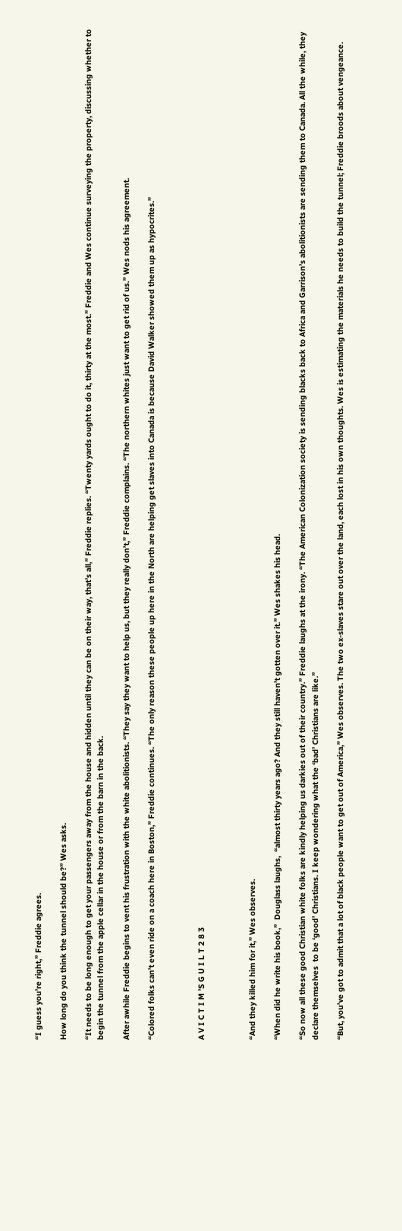“I guess you’re right,” Freddie agrees.

How long do you think the tunnel should be?” Wes asks.

“It needs to be long enough to get your passengers away from the house and hidden until they can be on their way, that’s all,” Freddie replies. “Twenty yards ought to do it, thirty at the most.” Freddie and Wes continue surveying the property, discussing whether to begin the tunnel from the apple cellar in the house or from the barn in the back.

After awhile Freddie begins to vent his frustration with the white abolitionists. “They say they want to help us, but they really don’t,” Freddie complains. “The northern whites just want to get rid of us.” Wes nods his agreement.

“Colored folks can’t even ride on a coach here in Boston,” Freddie continues. “The only reason these people up here in the North are helping get slaves into Canada is because David Walker showed them up as hypocrites.”



A V I C T I M ’S G U I L T 2 8 3



“And they killed him for it,” Wes observes.

“When did he write his book,”  Douglass laughs,  “almost thirty years ago? And they still haven’t gotten over it.” Wes shakes his head.

“So now all these good Christian white folks are kindly helping us darkies out of their country.” Freddie laughs at the irony. “The American Colonization society is sending blacks back to Africa and Garrison’s abolitionists are sending them to Canada. All the while, they declare themselves  to be ‘good’ Christians. I keep wondering what the ‘bad’ Christians are like.”

“But, you’ve got to admit that a lot of black people want to get out of America,” Wes observes. The two ex-slaves stare out over the land, each lost in his own thoughts. Wes is estimating the materials he needs to build the tunnel; Freddie broods about vengeance.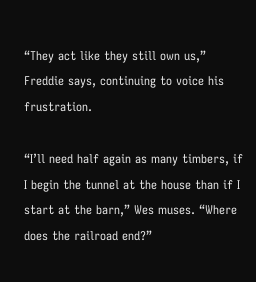“They act like they still own us,” Freddie says, continuing to voice his frustration.

“I’ll need half again as many timbers, if I begin the tunnel at the house than if I start at the barn,” Wes muses. “Where does the railroad end?”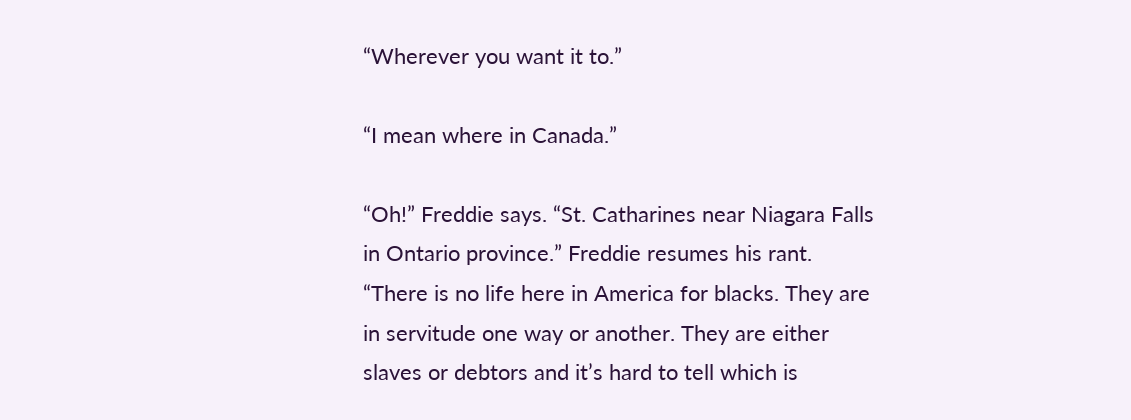“Wherever you want it to.”

“I mean where in Canada.”

“Oh!” Freddie says. “St. Catharines near Niagara Falls in Ontario province.” Freddie resumes his rant. “There is no life here in America for blacks. They are in servitude one way or another. They are either slaves or debtors and it’s hard to tell which is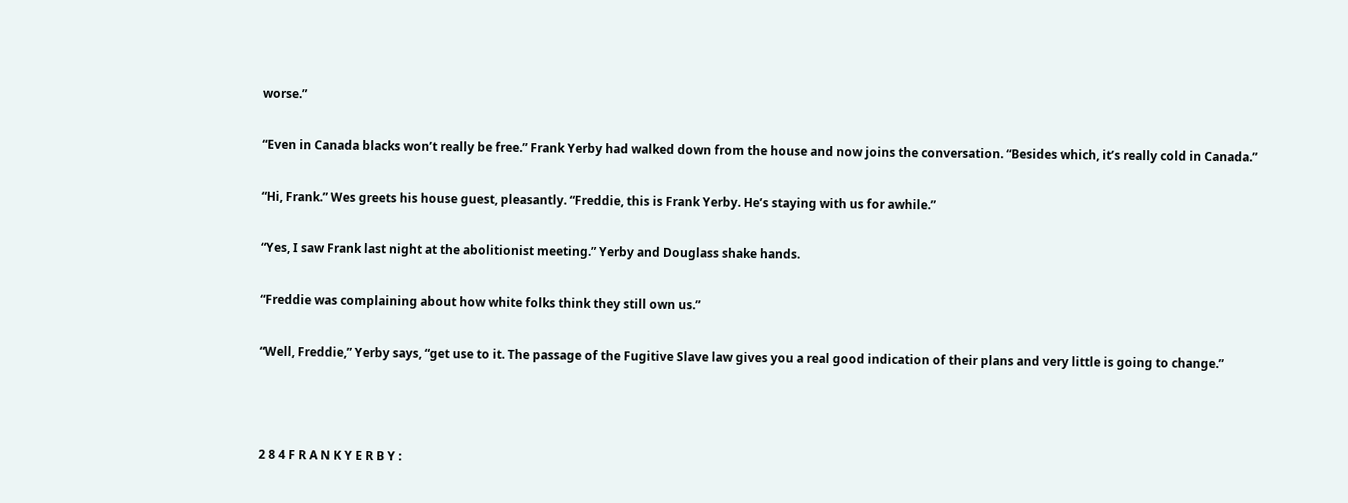worse.”

“Even in Canada blacks won’t really be free.” Frank Yerby had walked down from the house and now joins the conversation. “Besides which, it’s really cold in Canada.”

“Hi, Frank.” Wes greets his house guest, pleasantly. “Freddie, this is Frank Yerby. He’s staying with us for awhile.”

“Yes, I saw Frank last night at the abolitionist meeting.” Yerby and Douglass shake hands.

“Freddie was complaining about how white folks think they still own us.”

“Well, Freddie,” Yerby says, “get use to it. The passage of the Fugitive Slave law gives you a real good indication of their plans and very little is going to change.”



2 8 4 F R A N K Y E R B Y :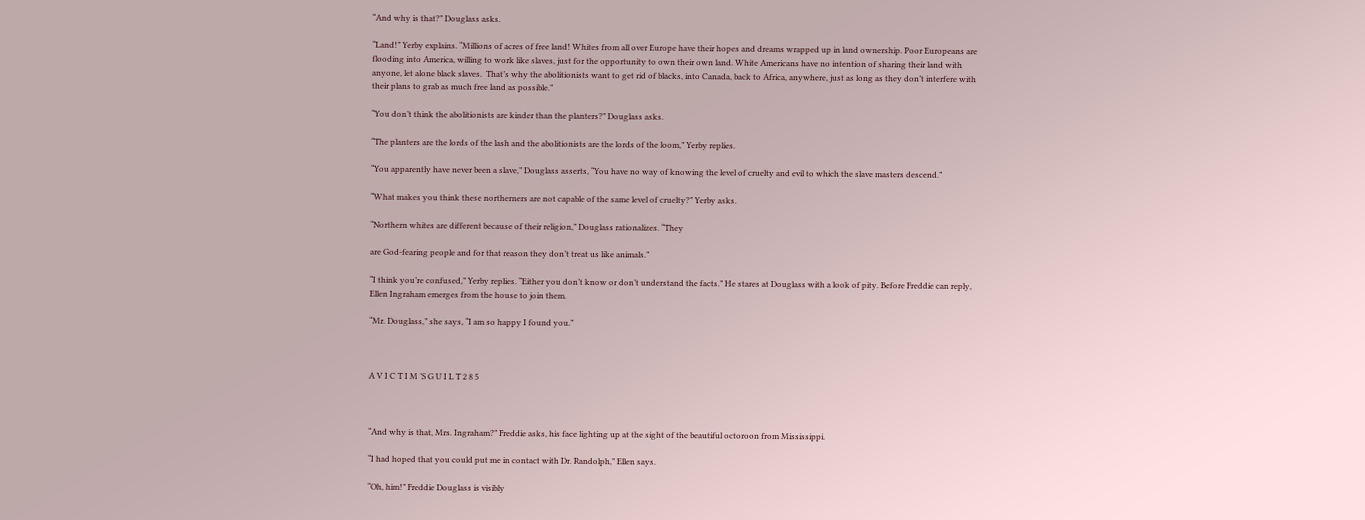“And why is that?” Douglass asks.

“Land!” Yerby explains. “Millions of acres of free land! Whites from all over Europe have their hopes and dreams wrapped up in land ownership. Poor Europeans are flooding into America, willing to work like slaves, just for the opportunity to own their own land. White Americans have no intention of sharing their land with anyone, let alone black slaves.  That’s why the abolitionists want to get rid of blacks, into Canada, back to Africa, anywhere, just as long as they don’t interfere with their plans to grab as much free land as possible.”

“You don’t think the abolitionists are kinder than the planters?” Douglass asks.

“The planters are the lords of the lash and the abolitionists are the lords of the loom,” Yerby replies.

“You apparently have never been a slave,” Douglass asserts, “You have no way of knowing the level of cruelty and evil to which the slave masters descend.”

“What makes you think these northerners are not capable of the same level of cruelty?” Yerby asks.

“Northern whites are different because of their religion,” Douglass rationalizes. “They

are God-fearing people and for that reason they don’t treat us like animals.”

“I think you’re confused,” Yerby replies. “Either you don’t know or don’t understand the facts.” He stares at Douglass with a look of pity. Before Freddie can reply, Ellen Ingraham emerges from the house to join them.

“Mr. Douglass,” she says, “I am so happy I found you.”



A V I C T I M ’S G U I L T 2 8 5



“And why is that, Mrs. Ingraham?” Freddie asks, his face lighting up at the sight of the beautiful octoroon from Mississippi.

“I had hoped that you could put me in contact with Dr. Randolph,” Ellen says.

“Oh, him!” Freddie Douglass is visibly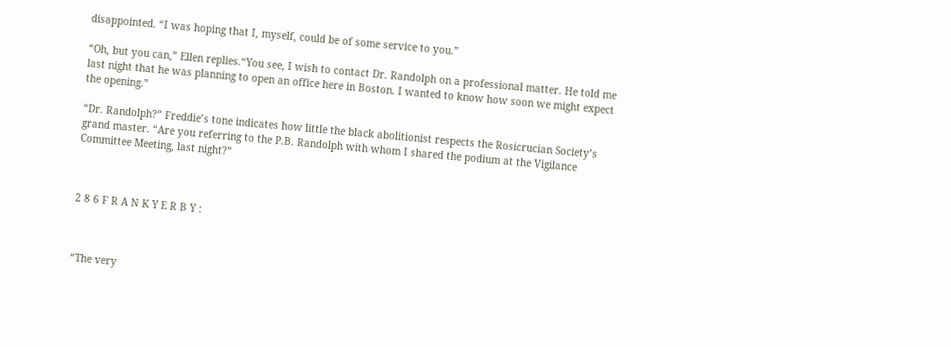disappointed. “I was hoping that I, myself, could be of some service to you.”

“Oh, but you can,” Ellen replies.“You see, I wish to contact Dr. Randolph on a professional matter. He told me last night that he was planning to open an office here in Boston. I wanted to know how soon we might expect the opening.”

“Dr. Randolph?” Freddie’s tone indicates how little the black abolitionist respects the Rosicrucian Society’s grand master. “Are you referring to the P.B. Randolph with whom I shared the podium at the Vigilance Committee Meeting, last night?”



2 8 6 F R A N K Y E R B Y :



“The very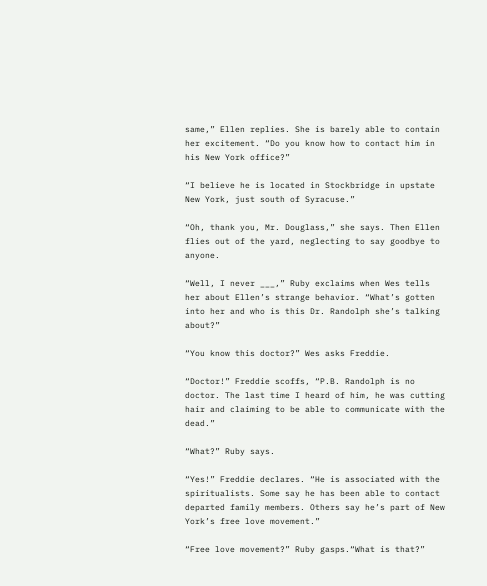same,” Ellen replies. She is barely able to contain her excitement. “Do you know how to contact him in his New York office?”

“I believe he is located in Stockbridge in upstate New York, just south of Syracuse.”

“Oh, thank you, Mr. Douglass,” she says. Then Ellen flies out of the yard, neglecting to say goodbye to anyone.

“Well, I never ___,” Ruby exclaims when Wes tells her about Ellen’s strange behavior. “What’s gotten into her and who is this Dr. Randolph she’s talking about?”

“You know this doctor?” Wes asks Freddie.

“Doctor!” Freddie scoffs, “P.B. Randolph is no doctor. The last time I heard of him, he was cutting hair and claiming to be able to communicate with the dead.”

“What?” Ruby says.

“Yes!” Freddie declares. “He is associated with the spiritualists. Some say he has been able to contact departed family members. Others say he’s part of New York’s free love movement.”

“Free love movement?” Ruby gasps.“What is that?”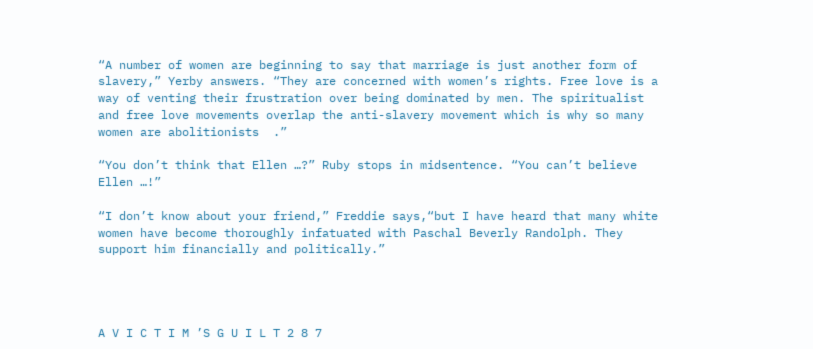“A number of women are beginning to say that marriage is just another form of slavery,” Yerby answers. “They are concerned with women’s rights. Free love is a way of venting their frustration over being dominated by men. The spiritualist and free love movements overlap the anti-slavery movement which is why so many women are abolitionists  .”

“You don’t think that Ellen …?” Ruby stops in midsentence. “You can’t believe Ellen …!”

“I don’t know about your friend,” Freddie says,“but I have heard that many white women have become thoroughly infatuated with Paschal Beverly Randolph. They support him financially and politically.”




A V I C T I M ’S G U I L T 2 8 7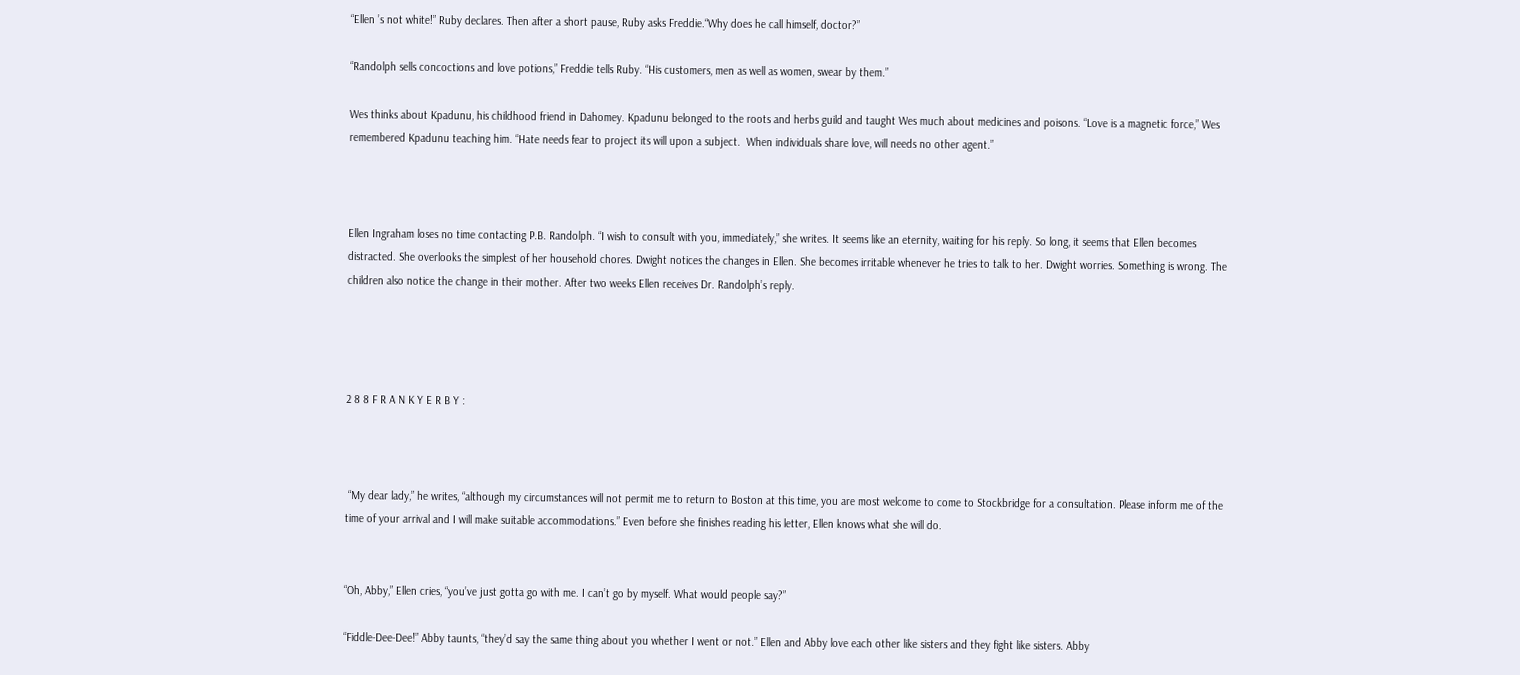“Ellen ’s not white!” Ruby declares. Then after a short pause, Ruby asks Freddie.“Why does he call himself, doctor?”

“Randolph sells concoctions and love potions,” Freddie tells Ruby. “His customers, men as well as women, swear by them.”

Wes thinks about Kpadunu, his childhood friend in Dahomey. Kpadunu belonged to the roots and herbs guild and taught Wes much about medicines and poisons. “Love is a magnetic force,” Wes remembered Kpadunu teaching him. “Hate needs fear to project its will upon a subject.  When individuals share love, will needs no other agent.”



Ellen Ingraham loses no time contacting P.B. Randolph. “I wish to consult with you, immediately,” she writes. It seems like an eternity, waiting for his reply. So long, it seems that Ellen becomes distracted. She overlooks the simplest of her household chores. Dwight notices the changes in Ellen. She becomes irritable whenever he tries to talk to her. Dwight worries. Something is wrong. The children also notice the change in their mother. After two weeks Ellen receives Dr. Randolph’s reply.




2 8 8 F R A N K Y E R B Y :



 “My dear lady,” he writes, “although my circumstances will not permit me to return to Boston at this time, you are most welcome to come to Stockbridge for a consultation. Please inform me of the time of your arrival and I will make suitable accommodations.” Even before she finishes reading his letter, Ellen knows what she will do.


“Oh, Abby,” Ellen cries, “you’ve just gotta go with me. I can’t go by myself. What would people say?”

“Fiddle-Dee-Dee!” Abby taunts, “they’d say the same thing about you whether I went or not.” Ellen and Abby love each other like sisters and they fight like sisters. Abby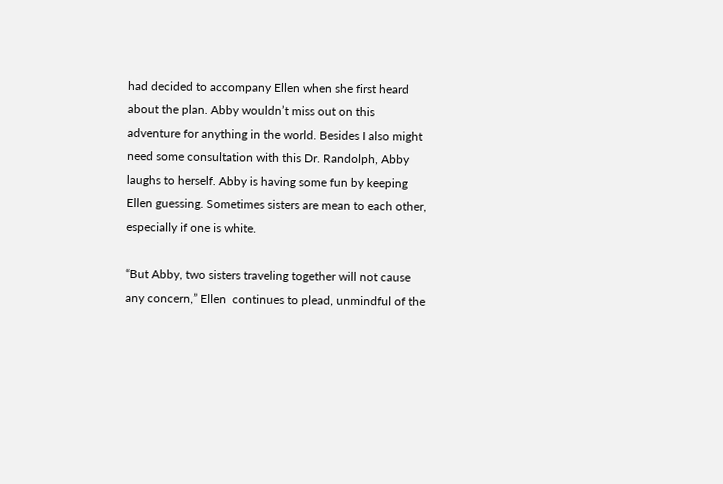had decided to accompany Ellen when she first heard about the plan. Abby wouldn’t miss out on this adventure for anything in the world. Besides I also might need some consultation with this Dr. Randolph, Abby laughs to herself. Abby is having some fun by keeping Ellen guessing. Sometimes sisters are mean to each other, especially if one is white.

“But Abby, two sisters traveling together will not cause any concern,” Ellen  continues to plead, unmindful of the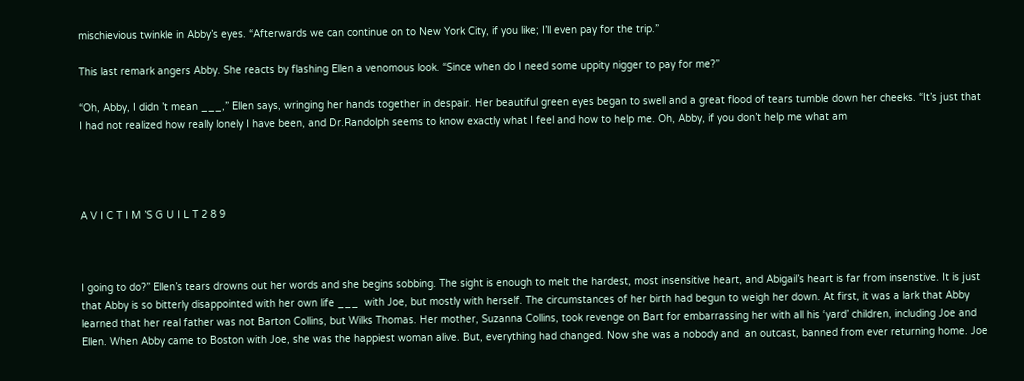mischievious twinkle in Abby’s eyes. “Afterwards we can continue on to New York City, if you like; I’ll even pay for the trip.”

This last remark angers Abby. She reacts by flashing Ellen a venomous look. “Since when do I need some uppity nigger to pay for me?”

“Oh, Abby, I didn ’t mean ___,” Ellen says, wringing her hands together in despair. Her beautiful green eyes began to swell and a great flood of tears tumble down her cheeks. “It’s just that I had not realized how really lonely I have been, and Dr.Randolph seems to know exactly what I feel and how to help me. Oh, Abby, if you don’t help me what am




A V I C T I M ’S G U I L T 2 8 9



I going to do?” Ellen’s tears drowns out her words and she begins sobbing. The sight is enough to melt the hardest, most insensitive heart, and Abigail’s heart is far from insenstive. It is just that Abby is so bitterly disappointed with her own life ___  with Joe, but mostly with herself. The circumstances of her birth had begun to weigh her down. At first, it was a lark that Abby learned that her real father was not Barton Collins, but Wilks Thomas. Her mother, Suzanna Collins, took revenge on Bart for embarrassing her with all his ‘yard’ children, including Joe and Ellen. When Abby came to Boston with Joe, she was the happiest woman alive. But, everything had changed. Now she was a nobody and  an outcast, banned from ever returning home. Joe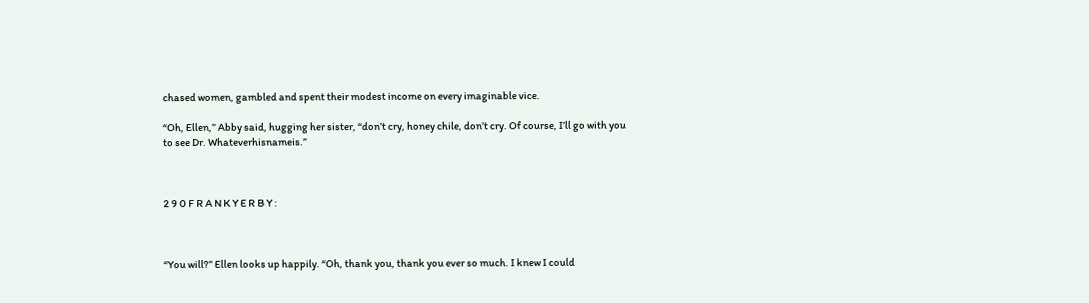chased women, gambled and spent their modest income on every imaginable vice.

“Oh, Ellen,” Abby said, hugging her sister, “don’t cry, honey chile, don’t cry. Of course, I’ll go with you to see Dr. Whateverhisnameis.”



2 9 0 F R A N K Y E R B Y :



“You will?” Ellen looks up happily. “Oh, thank you, thank you ever so much. I knew I could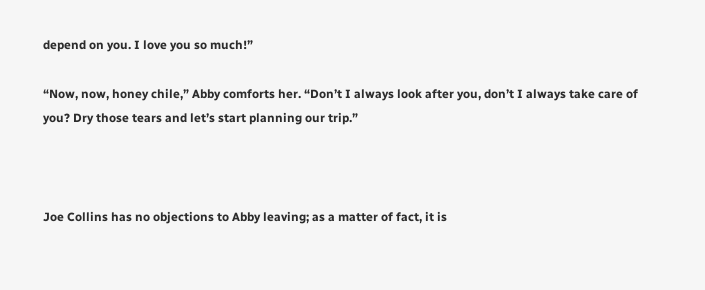depend on you. I love you so much!”

“Now, now, honey chile,” Abby comforts her. “Don’t I always look after you, don’t I always take care of you? Dry those tears and let’s start planning our trip.”



Joe Collins has no objections to Abby leaving; as a matter of fact, it is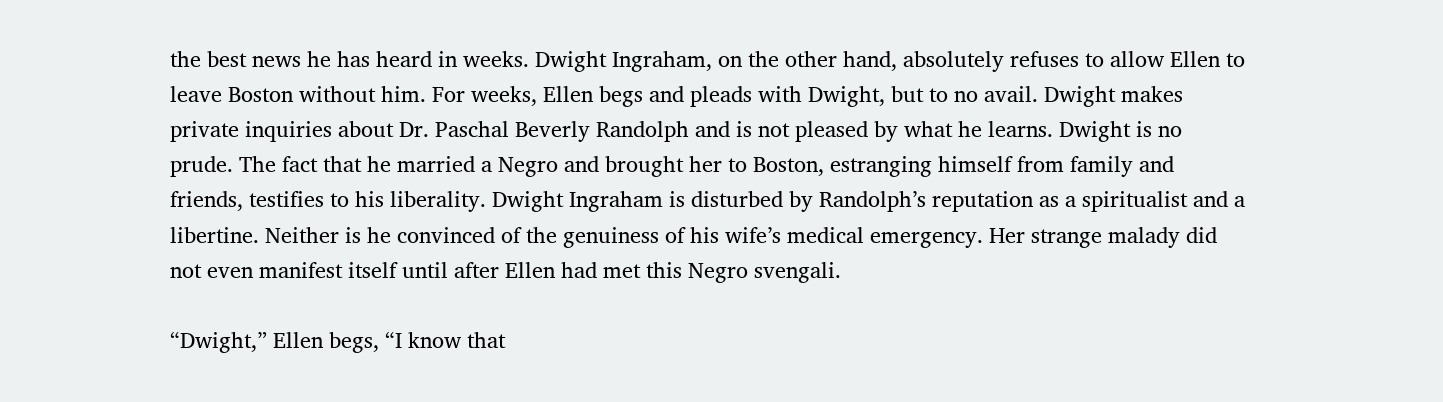the best news he has heard in weeks. Dwight Ingraham, on the other hand, absolutely refuses to allow Ellen to leave Boston without him. For weeks, Ellen begs and pleads with Dwight, but to no avail. Dwight makes private inquiries about Dr. Paschal Beverly Randolph and is not pleased by what he learns. Dwight is no prude. The fact that he married a Negro and brought her to Boston, estranging himself from family and friends, testifies to his liberality. Dwight Ingraham is disturbed by Randolph’s reputation as a spiritualist and a libertine. Neither is he convinced of the genuiness of his wife’s medical emergency. Her strange malady did not even manifest itself until after Ellen had met this Negro svengali.

“Dwight,” Ellen begs, “I know that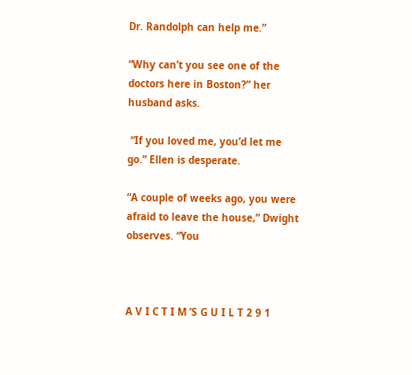Dr. Randolph can help me.”

“Why can’t you see one of the doctors here in Boston?” her husband asks.

 “If you loved me, you’d let me go.” Ellen is desperate.

“A couple of weeks ago, you were afraid to leave the house,” Dwight observes. “You



A V I C T I M ’S G U I L T 2 9 1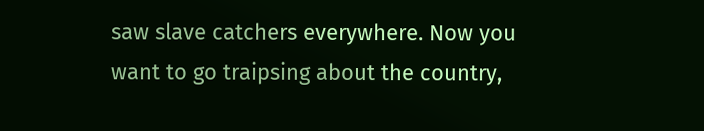saw slave catchers everywhere. Now you want to go traipsing about the country,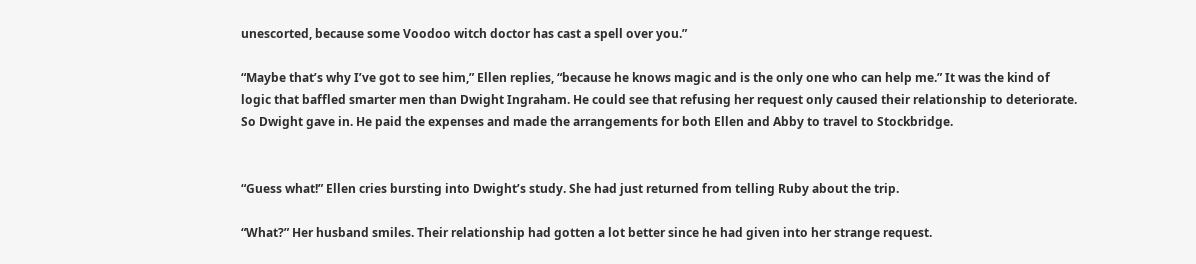unescorted, because some Voodoo witch doctor has cast a spell over you.”

“Maybe that’s why I’ve got to see him,” Ellen replies, “because he knows magic and is the only one who can help me.” It was the kind of logic that baffled smarter men than Dwight Ingraham. He could see that refusing her request only caused their relationship to deteriorate. So Dwight gave in. He paid the expenses and made the arrangements for both Ellen and Abby to travel to Stockbridge.


“Guess what!” Ellen cries bursting into Dwight’s study. She had just returned from telling Ruby about the trip.

“What?” Her husband smiles. Their relationship had gotten a lot better since he had given into her strange request.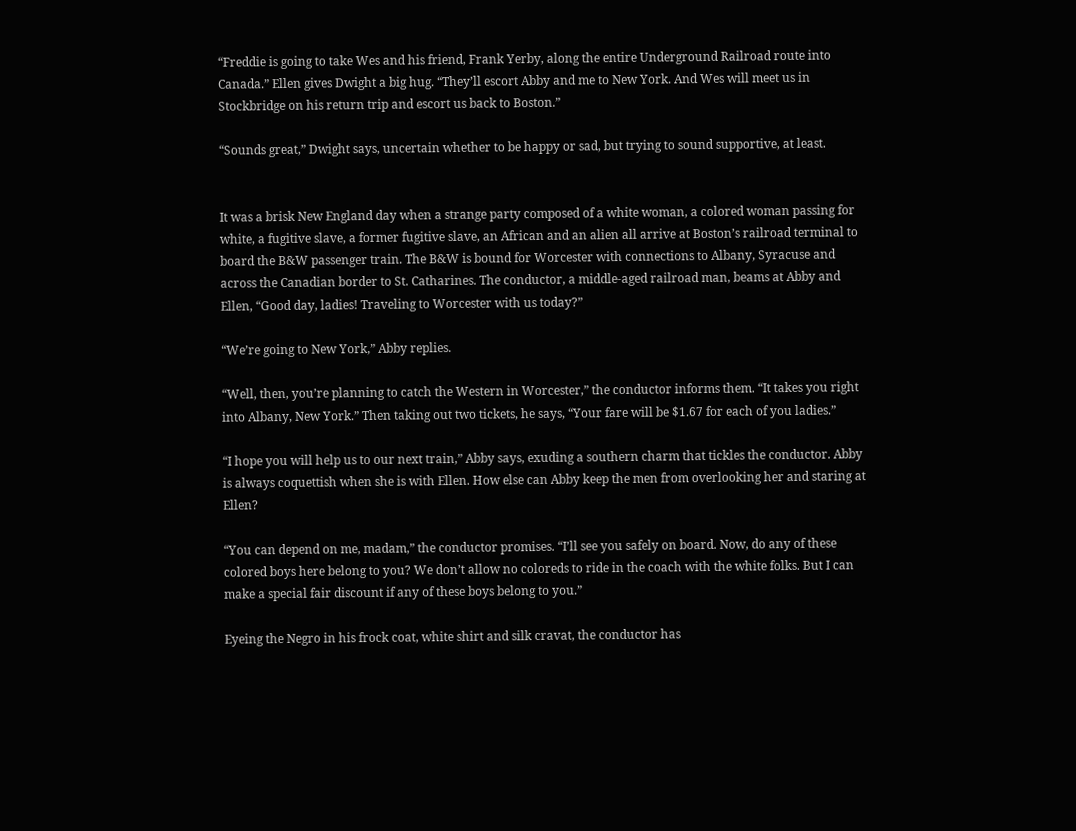“Freddie is going to take Wes and his friend, Frank Yerby, along the entire Underground Railroad route into Canada.” Ellen gives Dwight a big hug. “They’ll escort Abby and me to New York. And Wes will meet us in Stockbridge on his return trip and escort us back to Boston.”

“Sounds great,” Dwight says, uncertain whether to be happy or sad, but trying to sound supportive, at least.


It was a brisk New England day when a strange party composed of a white woman, a colored woman passing for white, a fugitive slave, a former fugitive slave, an African and an alien all arrive at Boston’s railroad terminal to board the B&W passenger train. The B&W is bound for Worcester with connections to Albany, Syracuse and across the Canadian border to St. Catharines. The conductor, a middle-aged railroad man, beams at Abby and Ellen, “Good day, ladies! Traveling to Worcester with us today?”

“We’re going to New York,” Abby replies.

“Well, then, you’re planning to catch the Western in Worcester,” the conductor informs them. “It takes you right into Albany, New York.” Then taking out two tickets, he says, “Your fare will be $1.67 for each of you ladies.”

“I hope you will help us to our next train,” Abby says, exuding a southern charm that tickles the conductor. Abby is always coquettish when she is with Ellen. How else can Abby keep the men from overlooking her and staring at Ellen?

“You can depend on me, madam,” the conductor promises. “I’ll see you safely on board. Now, do any of these colored boys here belong to you? We don’t allow no coloreds to ride in the coach with the white folks. But I can make a special fair discount if any of these boys belong to you.”

Eyeing the Negro in his frock coat, white shirt and silk cravat, the conductor has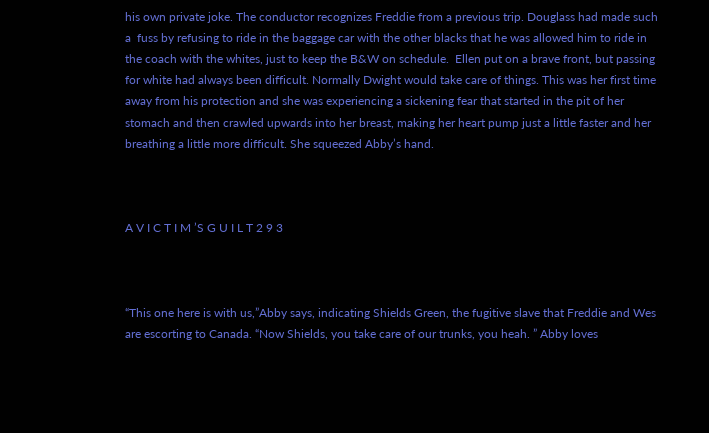his own private joke. The conductor recognizes Freddie from a previous trip. Douglass had made such a  fuss by refusing to ride in the baggage car with the other blacks that he was allowed him to ride in the coach with the whites, just to keep the B&W on schedule.  Ellen put on a brave front, but passing for white had always been difficult. Normally Dwight would take care of things. This was her first time away from his protection and she was experiencing a sickening fear that started in the pit of her stomach and then crawled upwards into her breast, making her heart pump just a little faster and her breathing a little more difficult. She squeezed Abby’s hand.



A V I C T I M ’S G U I L T 2 9 3



“This one here is with us,”Abby says, indicating Shields Green, the fugitive slave that Freddie and Wes are escorting to Canada. “Now Shields, you take care of our trunks, you heah. ” Abby loves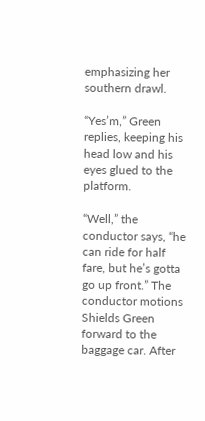emphasizing her southern drawl.

“Yes’m,” Green replies, keeping his head low and his eyes glued to the platform.

“Well,” the conductor says, “he can ride for half fare, but he’s gotta go up front.” The conductor motions Shields Green forward to the baggage car. After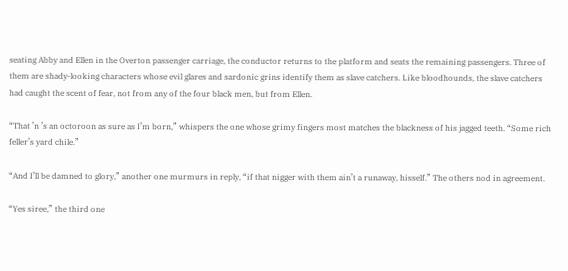seating Abby and Ellen in the Overton passenger carriage, the conductor returns to the platform and seats the remaining passengers. Three of them are shady-looking characters whose evil glares and sardonic grins identify them as slave catchers. Like bloodhounds, the slave catchers had caught the scent of fear, not from any of the four black men, but from Ellen.

“That ’n ’s an octoroon as sure as I’m born,” whispers the one whose grimy fingers most matches the blackness of his jagged teeth. “Some rich feller’s yard chile.”

“And I’ll be damned to glory,” another one murmurs in reply, “if that nigger with them ain’t a runaway, hisself.” The others nod in agreement.

“Yes siree,” the third one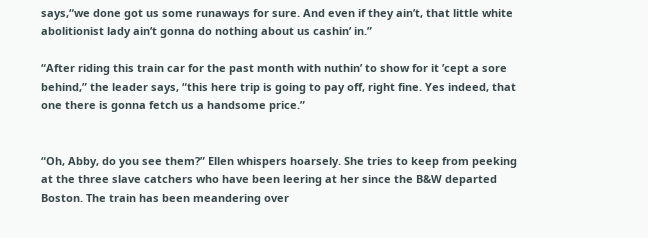says,“we done got us some runaways for sure. And even if they ain’t, that little white abolitionist lady ain’t gonna do nothing about us cashin’ in.”

“After riding this train car for the past month with nuthin’ to show for it ’cept a sore behind,” the leader says, “this here trip is going to pay off, right fine. Yes indeed, that one there is gonna fetch us a handsome price.”


“Oh, Abby, do you see them?” Ellen whispers hoarsely. She tries to keep from peeking at the three slave catchers who have been leering at her since the B&W departed Boston. The train has been meandering over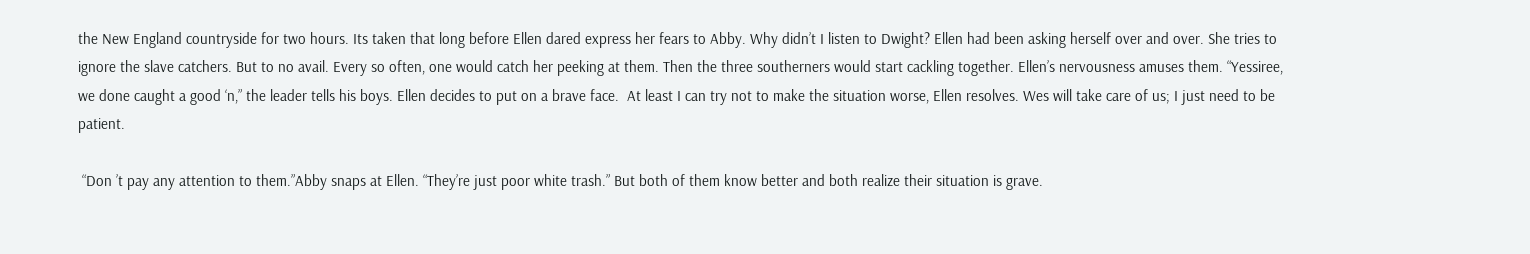the New England countryside for two hours. Its taken that long before Ellen dared express her fears to Abby. Why didn’t I listen to Dwight? Ellen had been asking herself over and over. She tries to ignore the slave catchers. But to no avail. Every so often, one would catch her peeking at them. Then the three southerners would start cackling together. Ellen’s nervousness amuses them. “Yessiree, we done caught a good ‘n,” the leader tells his boys. Ellen decides to put on a brave face.  At least I can try not to make the situation worse, Ellen resolves. Wes will take care of us; I just need to be patient.

 “Don ’t pay any attention to them.”Abby snaps at Ellen. “They’re just poor white trash.” But both of them know better and both realize their situation is grave.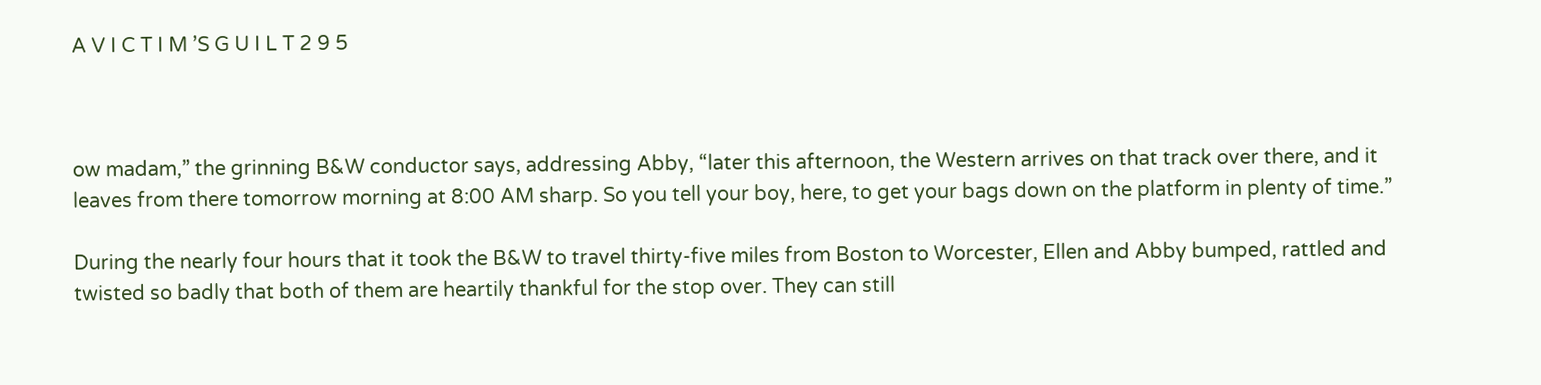A V I C T I M ’S G U I L T 2 9 5



ow madam,” the grinning B&W conductor says, addressing Abby, “later this afternoon, the Western arrives on that track over there, and it leaves from there tomorrow morning at 8:00 AM sharp. So you tell your boy, here, to get your bags down on the platform in plenty of time.”

During the nearly four hours that it took the B&W to travel thirty-five miles from Boston to Worcester, Ellen and Abby bumped, rattled and twisted so badly that both of them are heartily thankful for the stop over. They can still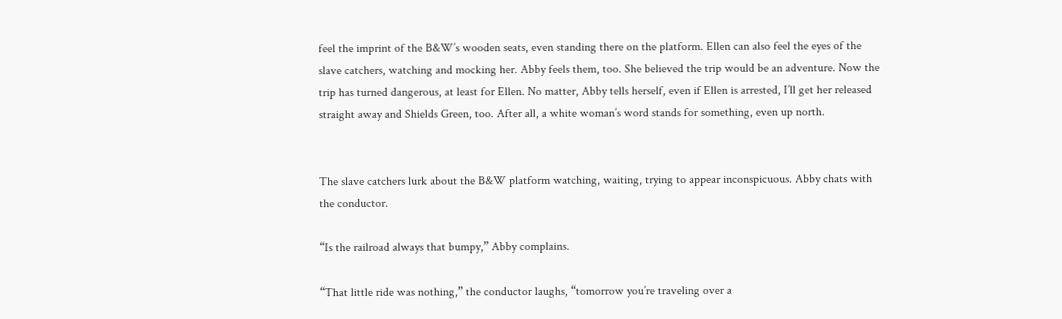feel the imprint of the B&W’s wooden seats, even standing there on the platform. Ellen can also feel the eyes of the slave catchers, watching and mocking her. Abby feels them, too. She believed the trip would be an adventure. Now the trip has turned dangerous, at least for Ellen. No matter, Abby tells herself, even if Ellen is arrested, I’ll get her released straight away and Shields Green, too. After all, a white woman’s word stands for something, even up north.


The slave catchers lurk about the B&W platform watching, waiting, trying to appear inconspicuous. Abby chats with the conductor.

“Is the railroad always that bumpy,” Abby complains.

“That little ride was nothing,” the conductor laughs, “tomorrow you’re traveling over a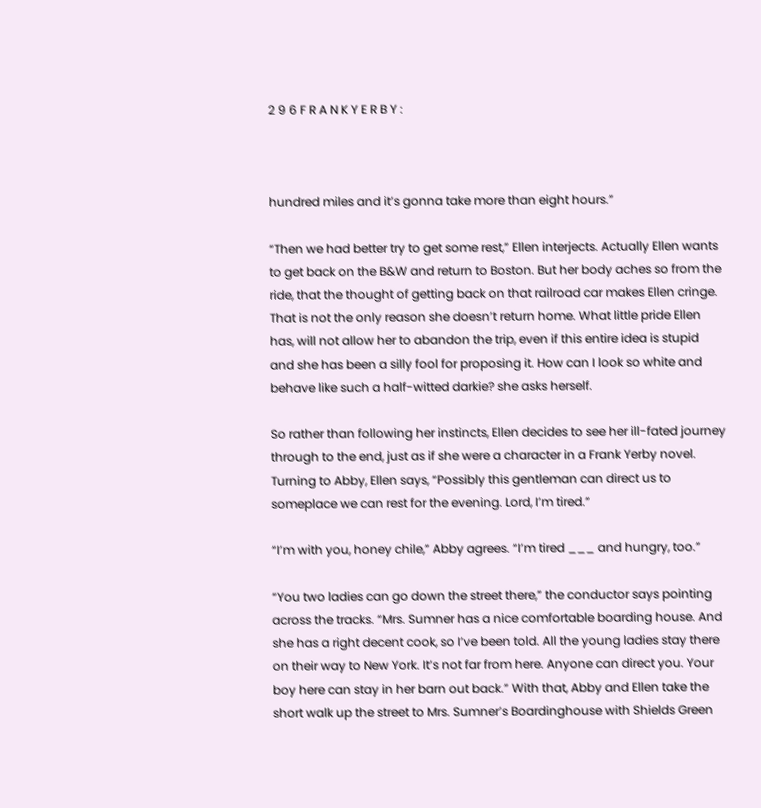2 9 6 F R A N K Y E R B Y :



hundred miles and it’s gonna take more than eight hours.”

“Then we had better try to get some rest,” Ellen interjects. Actually Ellen wants to get back on the B&W and return to Boston. But her body aches so from the ride, that the thought of getting back on that railroad car makes Ellen cringe. That is not the only reason she doesn’t return home. What little pride Ellen has, will not allow her to abandon the trip, even if this entire idea is stupid and she has been a silly fool for proposing it. How can I look so white and behave like such a half-witted darkie? she asks herself.

So rather than following her instincts, Ellen decides to see her ill-fated journey through to the end, just as if she were a character in a Frank Yerby novel. Turning to Abby, Ellen says, “Possibly this gentleman can direct us to someplace we can rest for the evening. Lord, I’m tired.”

“I’m with you, honey chile,” Abby agrees. “I’m tired ___ and hungry, too.”

“You two ladies can go down the street there,” the conductor says pointing across the tracks. “Mrs. Sumner has a nice comfortable boarding house. And she has a right decent cook, so I’ve been told. All the young ladies stay there on their way to New York. It’s not far from here. Anyone can direct you. Your boy here can stay in her barn out back.” With that, Abby and Ellen take the short walk up the street to Mrs. Sumner’s Boardinghouse with Shields Green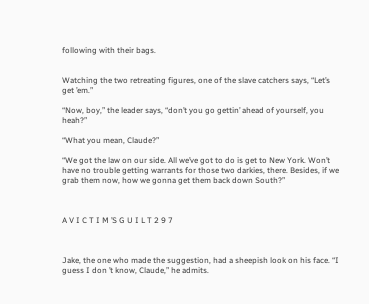following with their bags.


Watching the two retreating figures, one of the slave catchers says, “Let’s get ’em.”

“Now, boy,” the leader says, “don’t you go gettin’ ahead of yourself, you heah?”

“What you mean, Claude?”

“We got the law on our side. All we’ve got to do is get to New York. Won’t have no trouble getting warrants for those two darkies, there. Besides, if we grab them now, how we gonna get them back down South?”



A V I C T I M ’S G U I L T 2 9 7



Jake, the one who made the suggestion, had a sheepish look on his face. “I guess I don ’t know, Claude,” he admits.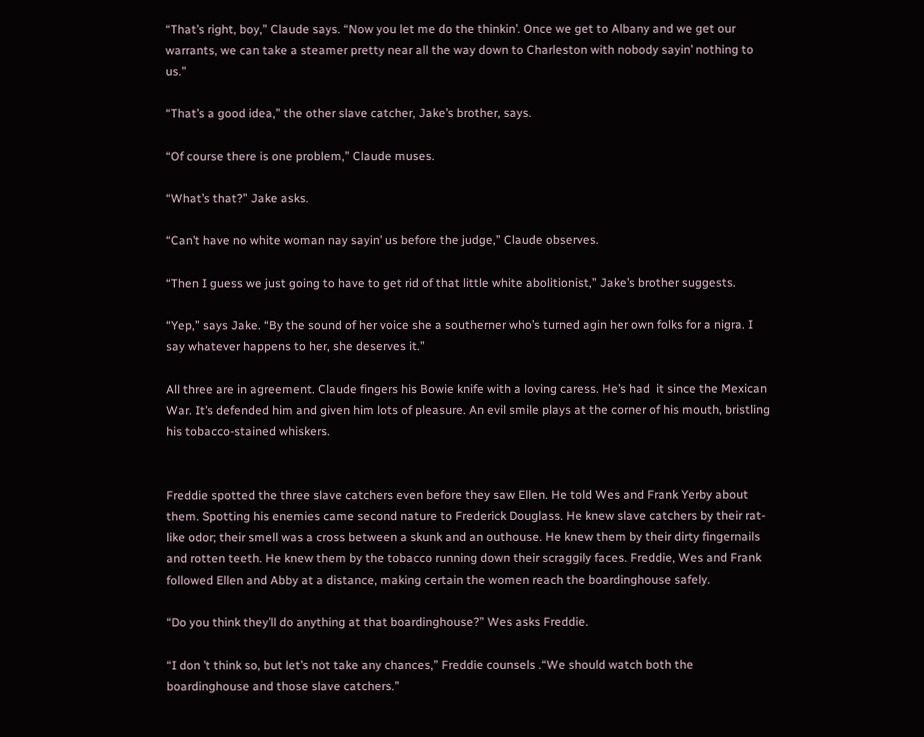“That’s right, boy,” Claude says. “Now you let me do the thinkin’. Once we get to Albany and we get our warrants, we can take a steamer pretty near all the way down to Charleston with nobody sayin’ nothing to us.”

“That’s a good idea,” the other slave catcher, Jake’s brother, says.

“Of course there is one problem,” Claude muses.

“What’s that?” Jake asks.

“Can’t have no white woman nay sayin’ us before the judge,” Claude observes.

“Then I guess we just going to have to get rid of that little white abolitionist,” Jake’s brother suggests.

“Yep,” says Jake. “By the sound of her voice she a southerner who’s turned agin her own folks for a nigra. I say whatever happens to her, she deserves it.”

All three are in agreement. Claude fingers his Bowie knife with a loving caress. He’s had  it since the Mexican War. It’s defended him and given him lots of pleasure. An evil smile plays at the corner of his mouth, bristling his tobacco-stained whiskers.


Freddie spotted the three slave catchers even before they saw Ellen. He told Wes and Frank Yerby about them. Spotting his enemies came second nature to Frederick Douglass. He knew slave catchers by their rat-like odor; their smell was a cross between a skunk and an outhouse. He knew them by their dirty fingernails and rotten teeth. He knew them by the tobacco running down their scraggily faces. Freddie, Wes and Frank followed Ellen and Abby at a distance, making certain the women reach the boardinghouse safely.

“Do you think they’ll do anything at that boardinghouse?” Wes asks Freddie.

“I don ’t think so, but let’s not take any chances,” Freddie counsels .“We should watch both the boardinghouse and those slave catchers.”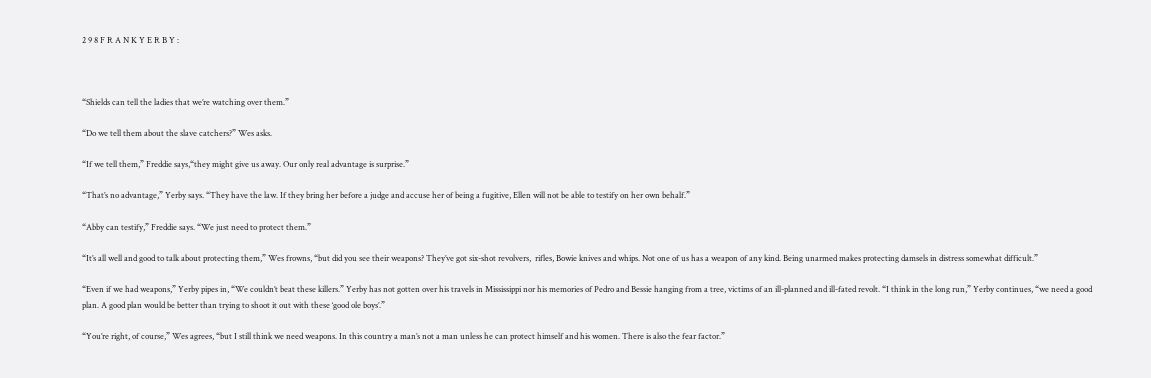2 9 8 F R A N K Y E R B Y :



“Shields can tell the ladies that we’re watching over them.”

“Do we tell them about the slave catchers?” Wes asks.

“If we tell them,” Freddie says,“they might give us away. Our only real advantage is surprise.”

“That’s no advantage,” Yerby says. “They have the law. If they bring her before a judge and accuse her of being a fugitive, Ellen will not be able to testify on her own behalf.”

“Abby can testify,” Freddie says. “We just need to protect them.”

“It’s all well and good to talk about protecting them,” Wes frowns, “but did you see their weapons? They’ve got six-shot revolvers,  rifles, Bowie knives and whips. Not one of us has a weapon of any kind. Being unarmed makes protecting damsels in distress somewhat difficult.”

“Even if we had weapons,” Yerby pipes in, “We couldn’t beat these killers.” Yerby has not gotten over his travels in Mississippi nor his memories of Pedro and Bessie hanging from a tree, victims of an ill-planned and ill-fated revolt. “I think in the long run,” Yerby continues, “we need a good plan. A good plan would be better than trying to shoot it out with these ‘good ole boys’.”

“You’re right, of course,” Wes agrees, “but I still think we need weapons. In this country a man’s not a man unless he can protect himself and his women. There is also the fear factor.”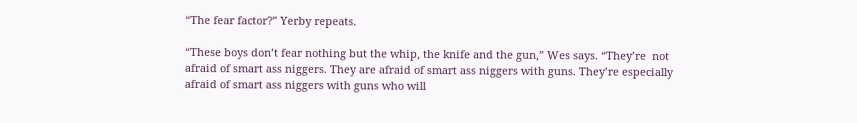“The fear factor?” Yerby repeats.

“These boys don’t fear nothing but the whip, the knife and the gun,” Wes says. “They’re  not afraid of smart ass niggers. They are afraid of smart ass niggers with guns. They’re especially afraid of smart ass niggers with guns who will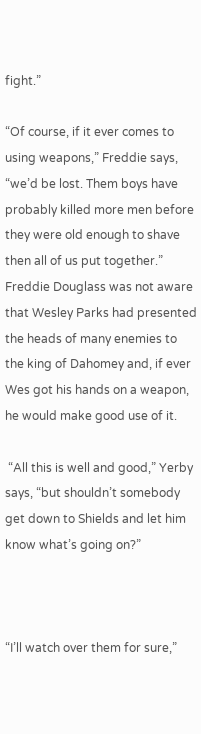fight.”

“Of course, if it ever comes to using weapons,” Freddie says, “we’d be lost. Them boys have probably killed more men before they were old enough to shave then all of us put together.” Freddie Douglass was not aware that Wesley Parks had presented the heads of many enemies to the king of Dahomey and, if ever Wes got his hands on a weapon, he would make good use of it.

 “All this is well and good,” Yerby says, “but shouldn’t somebody get down to Shields and let him know what’s going on?”



“I’ll watch over them for sure,”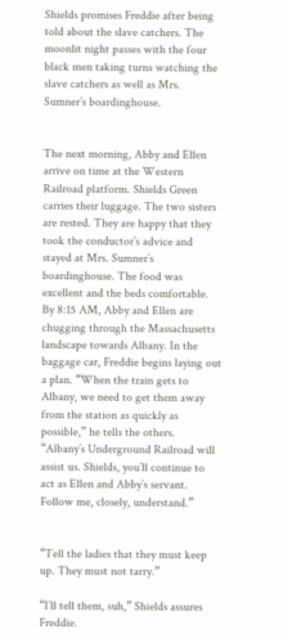Shields promises Freddie after being told about the slave catchers. The moonlit night passes with the four black men taking turns watching the slave catchers as well as Mrs. Sumner’s boardinghouse.


The next morning, Abby and Ellen arrive on time at the Western Railroad platform. Shields Green carries their luggage. The two sisters are rested. They are happy that they took the conductor’s advice and stayed at Mrs. Sumner’s boardinghouse. The food was excellent and the beds comfortable. By 8:15 AM, Abby and Ellen are chugging through the Massachusetts landscape towards Albany. In the baggage car, Freddie begins laying out a plan. “When the train gets to Albany, we need to get them away from the station as quickly as possible,” he tells the others. “Albany’s Underground Railroad will assist us. Shields, you’ll continue to act as Ellen and Abby’s servant. Follow me, closely, understand.”


“Tell the ladies that they must keep up. They must not tarry.”

“I’ll tell them, suh,” Shields assures Freddie.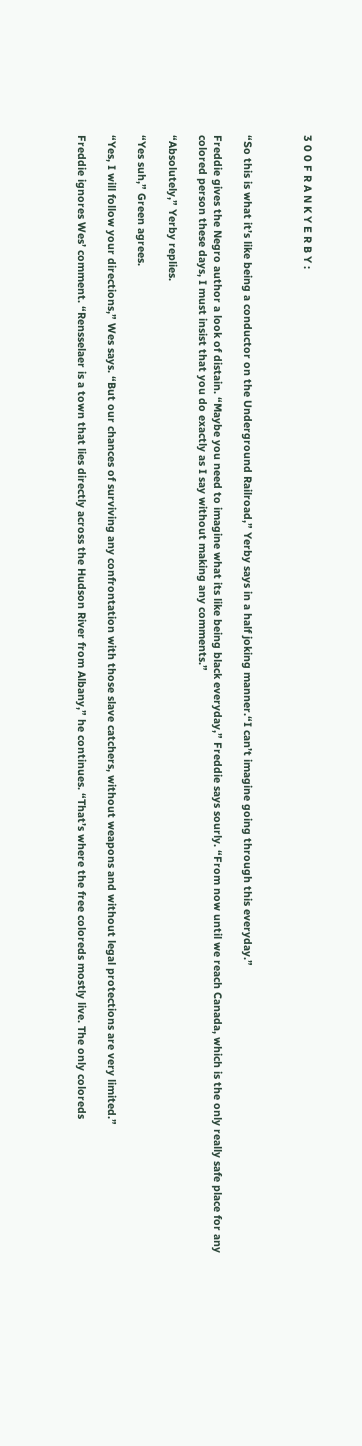3 0 0 F R A N K Y E R B Y :



“So this is what it’s like being a conductor on the Underground Railroad,” Yerby says in a half joking manner.“I can’t imagine going through this everyday.”

Freddie gives the Negro author a look of distain. “Maybe you need to imagine what its like being black everyday,” Freddie says sourly. “From now until we reach Canada, which is the only really safe place for any colored person these days, I must insist that you do exactly as I say without making any comments.”

“Absolutely,” Yerby replies.

“Yes suh,” Green agrees.

“Yes, I will follow your directions,” Wes says. “But our chances of surviving any confrontation with those slave catchers, without weapons and without legal protections are very limited.”

Freddie ignores Wes’ comment. “Rensselaer is a town that lies directly across the Hudson River from Albany,” he continues. “That’s where the free coloreds mostly live. The only coloreds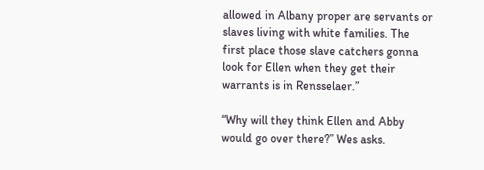allowed in Albany proper are servants or slaves living with white families. The first place those slave catchers gonna look for Ellen when they get their warrants is in Rensselaer.”

“Why will they think Ellen and Abby would go over there?” Wes asks.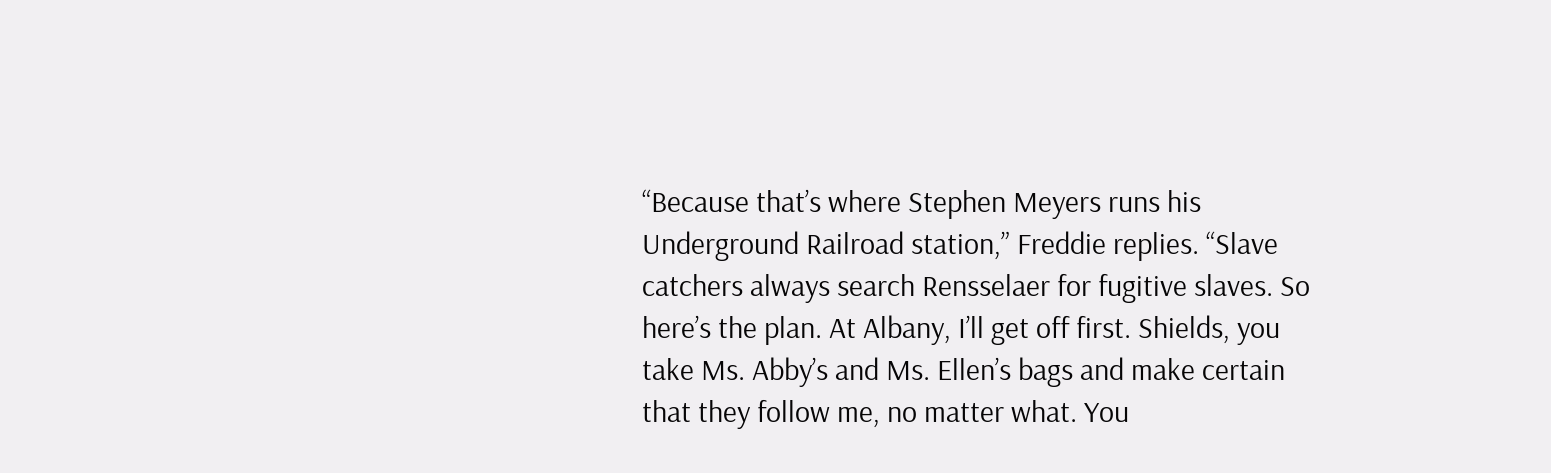“Because that’s where Stephen Meyers runs his Underground Railroad station,” Freddie replies. “Slave catchers always search Rensselaer for fugitive slaves. So here’s the plan. At Albany, I’ll get off first. Shields, you take Ms. Abby’s and Ms. Ellen’s bags and make certain that they follow me, no matter what. You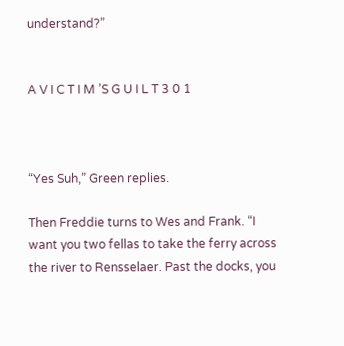understand?”


A V I C T I M ’S G U I L T 3 0 1



“Yes Suh,” Green replies.

Then Freddie turns to Wes and Frank. “I want you two fellas to take the ferry across the river to Rensselaer. Past the docks, you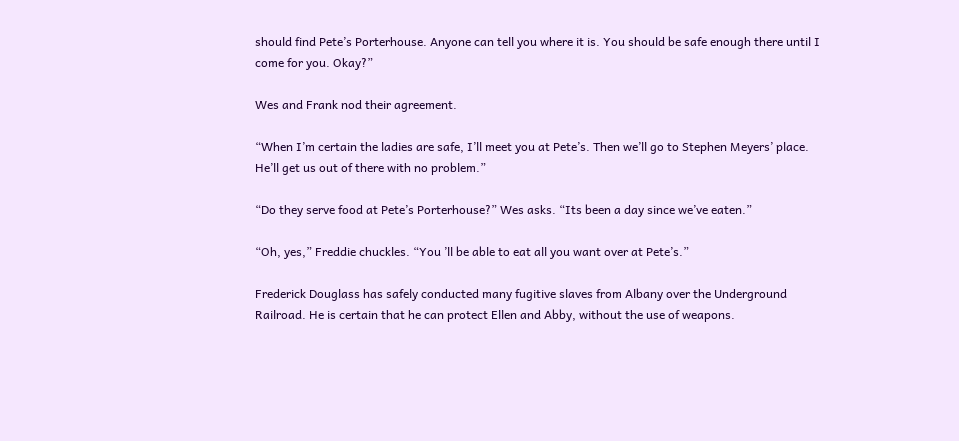should find Pete’s Porterhouse. Anyone can tell you where it is. You should be safe enough there until I come for you. Okay?”

Wes and Frank nod their agreement.

“When I’m certain the ladies are safe, I’ll meet you at Pete’s. Then we’ll go to Stephen Meyers’ place. He’ll get us out of there with no problem.”

“Do they serve food at Pete’s Porterhouse?” Wes asks. “Its been a day since we’ve eaten.”

“Oh, yes,” Freddie chuckles. “You ’ll be able to eat all you want over at Pete’s.”

Frederick Douglass has safely conducted many fugitive slaves from Albany over the Underground Railroad. He is certain that he can protect Ellen and Abby, without the use of weapons.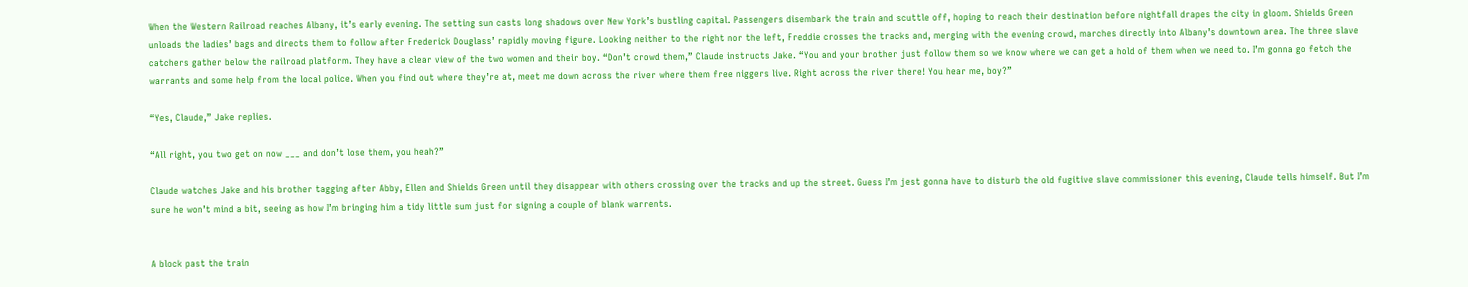When the Western Railroad reaches Albany, it’s early evening. The setting sun casts long shadows over New York’s bustling capital. Passengers disembark the train and scuttle off, hoping to reach their destination before nightfall drapes the city in gloom. Shields Green unloads the ladies’ bags and directs them to follow after Frederick Douglass’ rapidly moving figure. Looking neither to the right nor the left, Freddie crosses the tracks and, merging with the evening crowd, marches directly into Albany’s downtown area. The three slave catchers gather below the railroad platform. They have a clear view of the two women and their boy. “Don’t crowd them,” Claude instructs Jake. “You and your brother just follow them so we know where we can get a hold of them when we need to. I’m gonna go fetch the warrants and some help from the local police. When you find out where they’re at, meet me down across the river where them free niggers live. Right across the river there! You hear me, boy?”

“Yes, Claude,” Jake replies.

“All right, you two get on now ___ and don’t lose them, you heah?”

Claude watches Jake and his brother tagging after Abby, Ellen and Shields Green until they disappear with others crossing over the tracks and up the street. Guess I’m jest gonna have to disturb the old fugitive slave commissioner this evening, Claude tells himself. But I’m sure he won’t mind a bit, seeing as how I’m bringing him a tidy little sum just for signing a couple of blank warrents.


A block past the train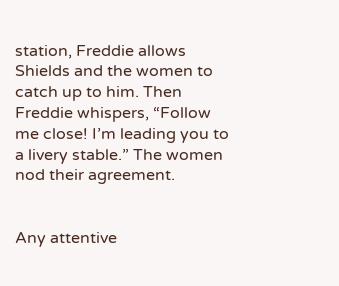station, Freddie allows Shields and the women to catch up to him. Then Freddie whispers, “Follow me close! I’m leading you to a livery stable.” The women nod their agreement.


Any attentive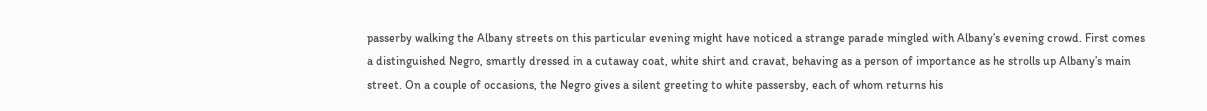passerby walking the Albany streets on this particular evening might have noticed a strange parade mingled with Albany’s evening crowd. First comes a distinguished Negro, smartly dressed in a cutaway coat, white shirt and cravat, behaving as a person of importance as he strolls up Albany’s main street. On a couple of occasions, the Negro gives a silent greeting to white passersby, each of whom returns his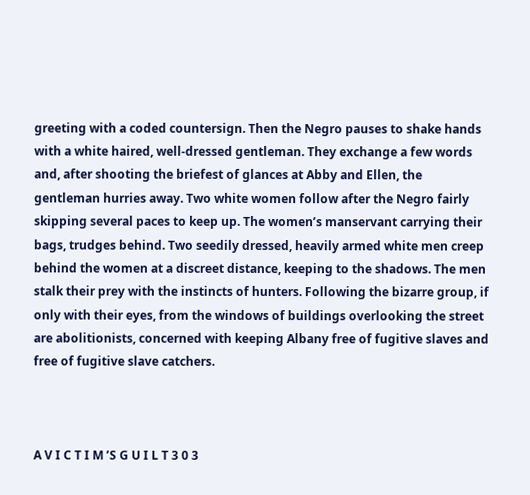greeting with a coded countersign. Then the Negro pauses to shake hands with a white haired, well-dressed gentleman. They exchange a few words and, after shooting the briefest of glances at Abby and Ellen, the gentleman hurries away. Two white women follow after the Negro fairly skipping several paces to keep up. The women’s manservant carrying their bags, trudges behind. Two seedily dressed, heavily armed white men creep behind the women at a discreet distance, keeping to the shadows. The men stalk their prey with the instincts of hunters. Following the bizarre group, if only with their eyes, from the windows of buildings overlooking the street are abolitionists, concerned with keeping Albany free of fugitive slaves and free of fugitive slave catchers.



A V I C T I M ’S G U I L T 3 0 3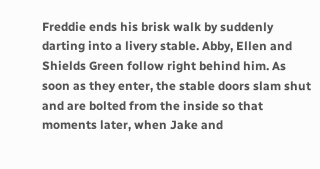Freddie ends his brisk walk by suddenly darting into a livery stable. Abby, Ellen and Shields Green follow right behind him. As soon as they enter, the stable doors slam shut and are bolted from the inside so that moments later, when Jake and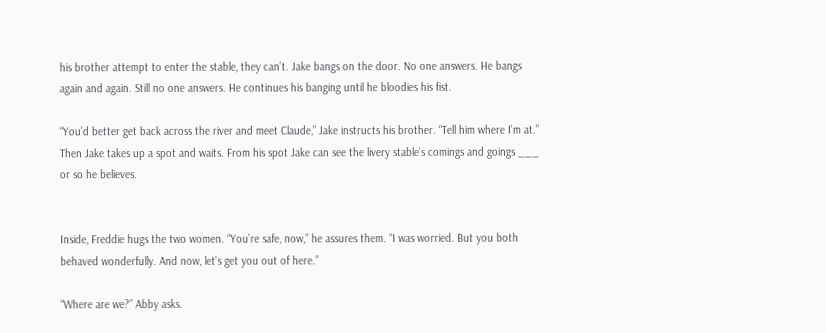his brother attempt to enter the stable, they can’t. Jake bangs on the door. No one answers. He bangs again and again. Still no one answers. He continues his banging until he bloodies his fist.

“You’d better get back across the river and meet Claude,” Jake instructs his brother. “Tell him where I’m at.” Then Jake takes up a spot and waits. From his spot Jake can see the livery stable’s comings and goings ___ or so he believes.


Inside, Freddie hugs the two women. “You’re safe, now,” he assures them. “I was worried. But you both behaved wonderfully. And now, let’s get you out of here.”

“Where are we?” Abby asks.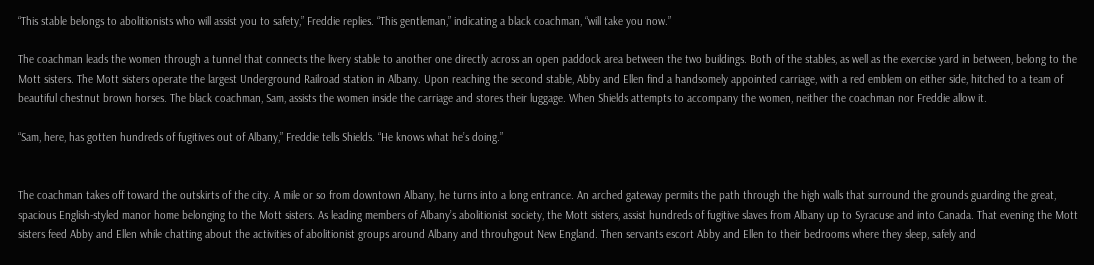“This stable belongs to abolitionists who will assist you to safety,” Freddie replies. “This gentleman,” indicating a black coachman, “will take you now.”

The coachman leads the women through a tunnel that connects the livery stable to another one directly across an open paddock area between the two buildings. Both of the stables, as well as the exercise yard in between, belong to the Mott sisters. The Mott sisters operate the largest Underground Railroad station in Albany. Upon reaching the second stable, Abby and Ellen find a handsomely appointed carriage, with a red emblem on either side, hitched to a team of beautiful chestnut brown horses. The black coachman, Sam, assists the women inside the carriage and stores their luggage. When Shields attempts to accompany the women, neither the coachman nor Freddie allow it.

“Sam, here, has gotten hundreds of fugitives out of Albany,” Freddie tells Shields. “He knows what he’s doing.”


The coachman takes off toward the outskirts of the city. A mile or so from downtown Albany, he turns into a long entrance. An arched gateway permits the path through the high walls that surround the grounds guarding the great, spacious English-styled manor home belonging to the Mott sisters. As leading members of Albany’s abolitionist society, the Mott sisters, assist hundreds of fugitive slaves from Albany up to Syracuse and into Canada. That evening the Mott sisters feed Abby and Ellen while chatting about the activities of abolitionist groups around Albany and throuhgout New England. Then servants escort Abby and Ellen to their bedrooms where they sleep, safely and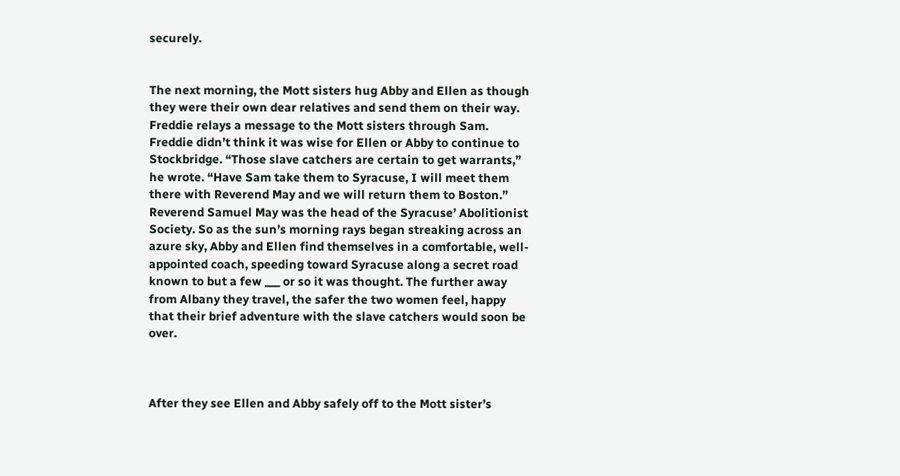securely.


The next morning, the Mott sisters hug Abby and Ellen as though they were their own dear relatives and send them on their way. Freddie relays a message to the Mott sisters through Sam. Freddie didn’t think it was wise for Ellen or Abby to continue to Stockbridge. “Those slave catchers are certain to get warrants,” he wrote. “Have Sam take them to Syracuse, I will meet them there with Reverend May and we will return them to Boston.” Reverend Samuel May was the head of the Syracuse’ Abolitionist Society. So as the sun’s morning rays began streaking across an azure sky, Abby and Ellen find themselves in a comfortable, well-appointed coach, speeding toward Syracuse along a secret road known to but a few ___ or so it was thought. The further away from Albany they travel, the safer the two women feel, happy that their brief adventure with the slave catchers would soon be over.



After they see Ellen and Abby safely off to the Mott sister’s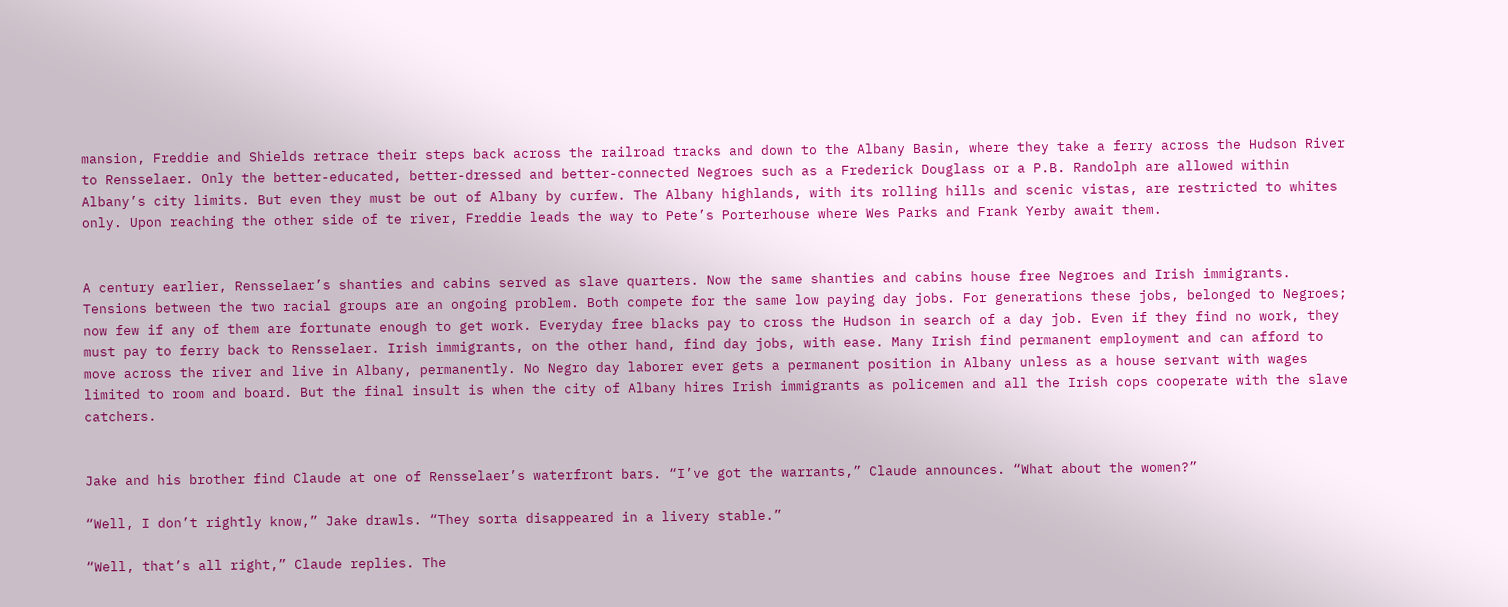mansion, Freddie and Shields retrace their steps back across the railroad tracks and down to the Albany Basin, where they take a ferry across the Hudson River to Rensselaer. Only the better-educated, better-dressed and better-connected Negroes such as a Frederick Douglass or a P.B. Randolph are allowed within Albany’s city limits. But even they must be out of Albany by curfew. The Albany highlands, with its rolling hills and scenic vistas, are restricted to whites only. Upon reaching the other side of te river, Freddie leads the way to Pete’s Porterhouse where Wes Parks and Frank Yerby await them.


A century earlier, Rensselaer’s shanties and cabins served as slave quarters. Now the same shanties and cabins house free Negroes and Irish immigrants. Tensions between the two racial groups are an ongoing problem. Both compete for the same low paying day jobs. For generations these jobs, belonged to Negroes; now few if any of them are fortunate enough to get work. Everyday free blacks pay to cross the Hudson in search of a day job. Even if they find no work, they must pay to ferry back to Rensselaer. Irish immigrants, on the other hand, find day jobs, with ease. Many Irish find permanent employment and can afford to move across the river and live in Albany, permanently. No Negro day laborer ever gets a permanent position in Albany unless as a house servant with wages limited to room and board. But the final insult is when the city of Albany hires Irish immigrants as policemen and all the Irish cops cooperate with the slave catchers.


Jake and his brother find Claude at one of Rensselaer’s waterfront bars. “I’ve got the warrants,” Claude announces. “What about the women?”

“Well, I don’t rightly know,” Jake drawls. “They sorta disappeared in a livery stable.”

“Well, that’s all right,” Claude replies. The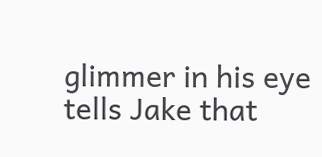glimmer in his eye tells Jake that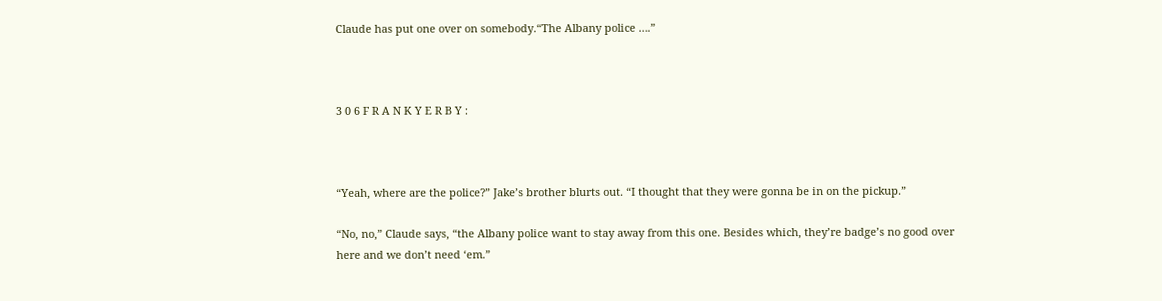Claude has put one over on somebody.“The Albany police ….”



3 0 6 F R A N K Y E R B Y :



“Yeah, where are the police?” Jake’s brother blurts out. “I thought that they were gonna be in on the pickup.”

“No, no,” Claude says, “the Albany police want to stay away from this one. Besides which, they’re badge’s no good over here and we don’t need ‘em.”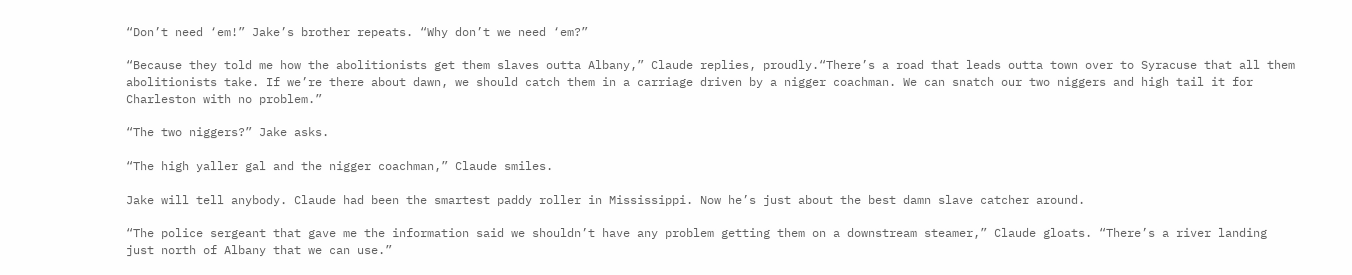“Don’t need ‘em!” Jake’s brother repeats. “Why don’t we need ‘em?”

“Because they told me how the abolitionists get them slaves outta Albany,” Claude replies, proudly.“There’s a road that leads outta town over to Syracuse that all them abolitionists take. If we’re there about dawn, we should catch them in a carriage driven by a nigger coachman. We can snatch our two niggers and high tail it for Charleston with no problem.”

“The two niggers?” Jake asks.

“The high yaller gal and the nigger coachman,” Claude smiles.

Jake will tell anybody. Claude had been the smartest paddy roller in Mississippi. Now he’s just about the best damn slave catcher around.

“The police sergeant that gave me the information said we shouldn’t have any problem getting them on a downstream steamer,” Claude gloats. “There’s a river landing just north of Albany that we can use.”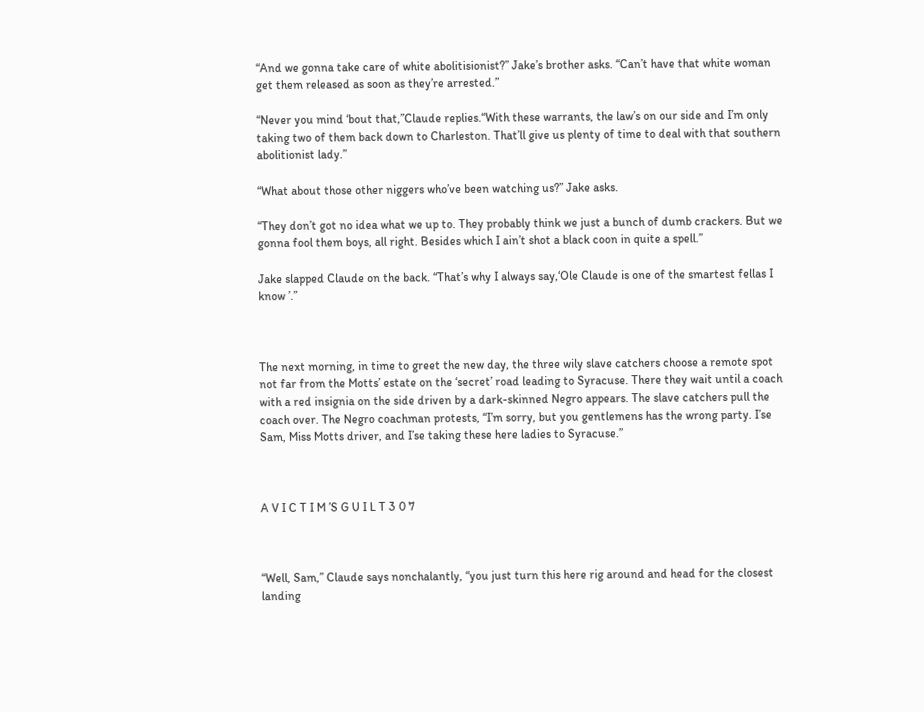“And we gonna take care of white abolitisionist?” Jake’s brother asks. “Can’t have that white woman get them released as soon as they’re arrested.”

“Never you mind ‘bout that,”Claude replies.“With these warrants, the law’s on our side and I’m only taking two of them back down to Charleston. That’ll give us plenty of time to deal with that southern abolitionist lady.”

“What about those other niggers who’ve been watching us?” Jake asks.

“They don’t got no idea what we up to. They probably think we just a bunch of dumb crackers. But we gonna fool them boys, all right. Besides which I ain’t shot a black coon in quite a spell.”

Jake slapped Claude on the back. “That’s why I always say,‘Ole Claude is one of the smartest fellas I know ’.”



The next morning, in time to greet the new day, the three wily slave catchers choose a remote spot not far from the Motts’ estate on the ‘secret’ road leading to Syracuse. There they wait until a coach with a red insignia on the side driven by a dark-skinned Negro appears. The slave catchers pull the coach over. The Negro coachman protests, “I’m sorry, but you gentlemens has the wrong party. I’se Sam, Miss Motts driver, and I’se taking these here ladies to Syracuse.”



A V I C T I M ’S G U I L T 3 0 7



“Well, Sam,” Claude says nonchalantly, “you just turn this here rig around and head for the closest landing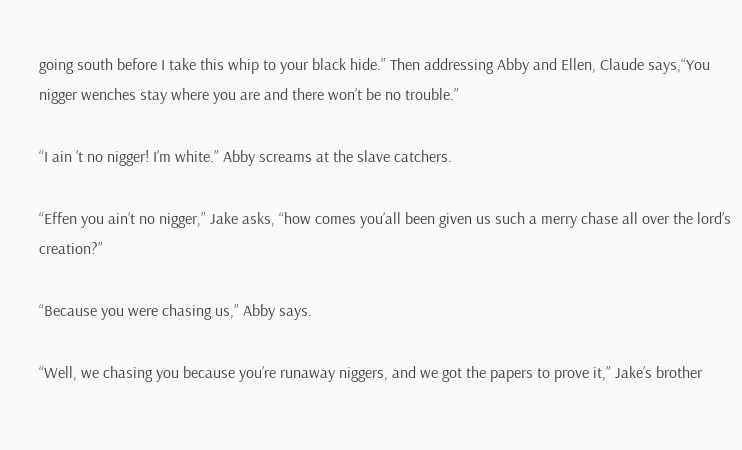going south before I take this whip to your black hide.” Then addressing Abby and Ellen, Claude says,“You nigger wenches stay where you are and there won’t be no trouble.”

“I ain ’t no nigger! I’m white.” Abby screams at the slave catchers.

“Effen you ain’t no nigger,” Jake asks, “how comes you’all been given us such a merry chase all over the lord’s creation?”

“Because you were chasing us,” Abby says.

“Well, we chasing you because you’re runaway niggers, and we got the papers to prove it,” Jake’s brother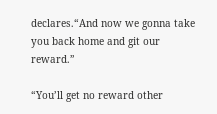declares.“And now we gonna take you back home and git our reward.”

“You’ll get no reward other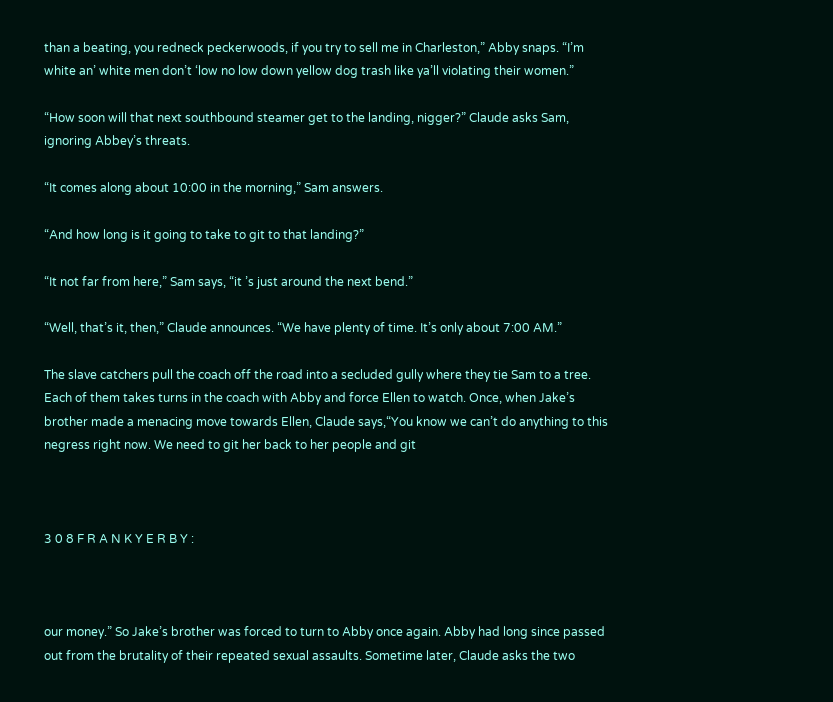than a beating, you redneck peckerwoods, if you try to sell me in Charleston,” Abby snaps. “I’m white an’ white men don’t ‘low no low down yellow dog trash like ya’ll violating their women.”

“How soon will that next southbound steamer get to the landing, nigger?” Claude asks Sam, ignoring Abbey’s threats.

“It comes along about 10:00 in the morning,” Sam answers.

“And how long is it going to take to git to that landing?”

“It not far from here,” Sam says, “it ’s just around the next bend.”

“Well, that’s it, then,” Claude announces. “We have plenty of time. It’s only about 7:00 AM.”

The slave catchers pull the coach off the road into a secluded gully where they tie Sam to a tree. Each of them takes turns in the coach with Abby and force Ellen to watch. Once, when Jake’s brother made a menacing move towards Ellen, Claude says,“You know we can’t do anything to this negress right now. We need to git her back to her people and git



3 0 8 F R A N K Y E R B Y :



our money.” So Jake’s brother was forced to turn to Abby once again. Abby had long since passed out from the brutality of their repeated sexual assaults. Sometime later, Claude asks the two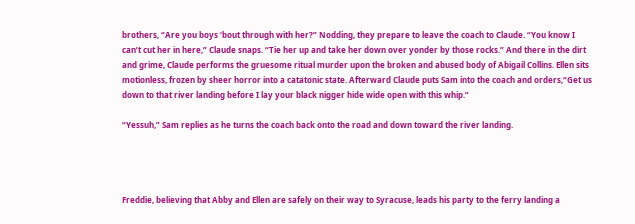brothers, “Are you boys ‘bout through with her?” Nodding, they prepare to leave the coach to Claude. “You know I can’t cut her in here,” Claude snaps. “Tie her up and take her down over yonder by those rocks.” And there in the dirt and grime, Claude performs the gruesome ritual murder upon the broken and abused body of Abigail Collins. Ellen sits motionless, frozen by sheer horror into a catatonic state. Afterward Claude puts Sam into the coach and orders,“Get us down to that river landing before I lay your black nigger hide wide open with this whip.”

“Yessuh,” Sam replies as he turns the coach back onto the road and down toward the river landing.




Freddie, believing that Abby and Ellen are safely on their way to Syracuse, leads his party to the ferry landing a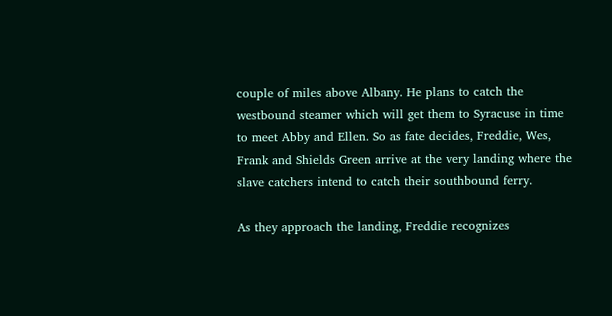couple of miles above Albany. He plans to catch the westbound steamer which will get them to Syracuse in time to meet Abby and Ellen. So as fate decides, Freddie, Wes, Frank and Shields Green arrive at the very landing where the slave catchers intend to catch their southbound ferry.

As they approach the landing, Freddie recognizes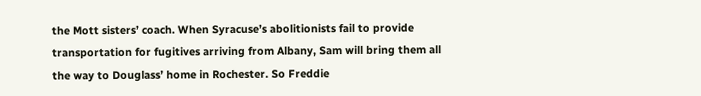the Mott sisters’ coach. When Syracuse’s abolitionists fail to provide transportation for fugitives arriving from Albany, Sam will bring them all the way to Douglass’ home in Rochester. So Freddie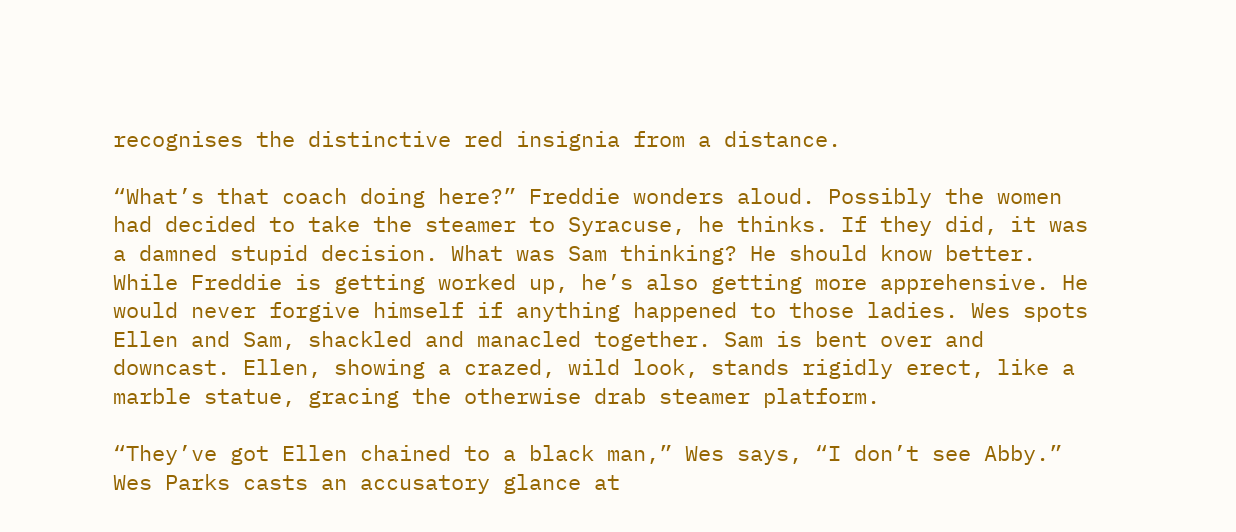recognises the distinctive red insignia from a distance.

“What’s that coach doing here?” Freddie wonders aloud. Possibly the women had decided to take the steamer to Syracuse, he thinks. If they did, it was a damned stupid decision. What was Sam thinking? He should know better. While Freddie is getting worked up, he’s also getting more apprehensive. He would never forgive himself if anything happened to those ladies. Wes spots Ellen and Sam, shackled and manacled together. Sam is bent over and downcast. Ellen, showing a crazed, wild look, stands rigidly erect, like a marble statue, gracing the otherwise drab steamer platform.

“They’ve got Ellen chained to a black man,” Wes says, “I don’t see Abby.” Wes Parks casts an accusatory glance at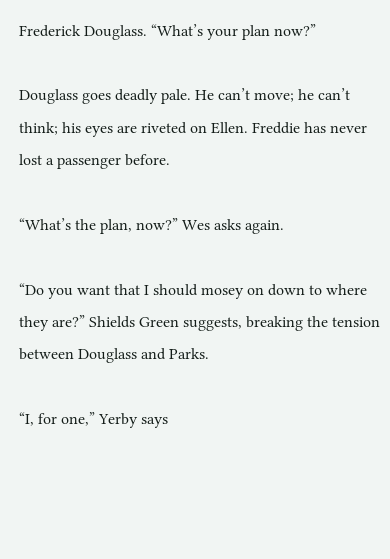Frederick Douglass. “What’s your plan now?”

Douglass goes deadly pale. He can’t move; he can’t think; his eyes are riveted on Ellen. Freddie has never lost a passenger before.

“What’s the plan, now?” Wes asks again.

“Do you want that I should mosey on down to where they are?” Shields Green suggests, breaking the tension between Douglass and Parks.

“I, for one,” Yerby says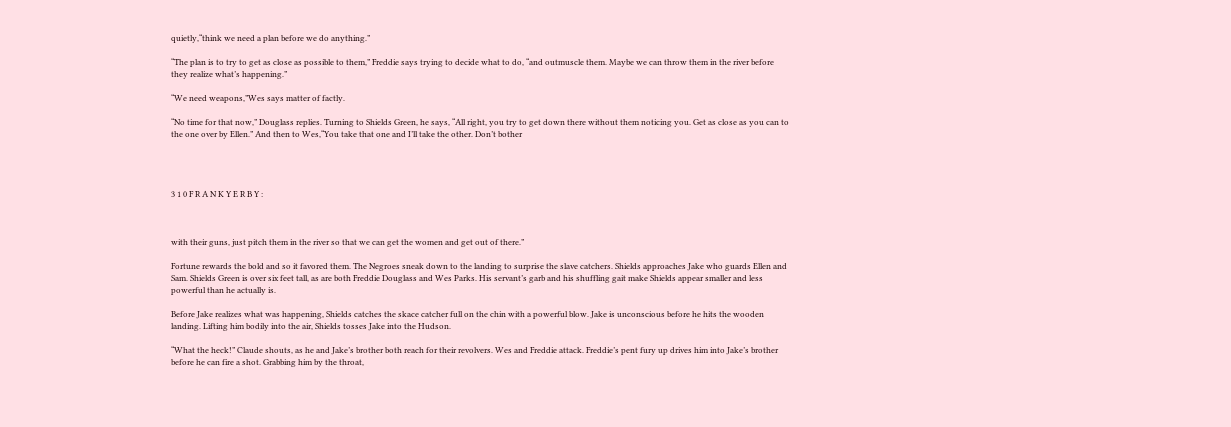quietly,“think we need a plan before we do anything.”

“The plan is to try to get as close as possible to them,” Freddie says trying to decide what to do, “and outmuscle them. Maybe we can throw them in the river before they realize what’s happening.”

“We need weapons,”Wes says matter of factly.

“No time for that now,” Douglass replies. Turning to Shields Green, he says, “All right, you try to get down there without them noticing you. Get as close as you can to the one over by Ellen.” And then to Wes,“You take that one and I’ll take the other. Don’t bother




3 1 0 F R A N K Y E R B Y :



with their guns, just pitch them in the river so that we can get the women and get out of there.”

Fortune rewards the bold and so it favored them. The Negroes sneak down to the landing to surprise the slave catchers. Shields approaches Jake who guards Ellen and Sam. Shields Green is over six feet tall, as are both Freddie Douglass and Wes Parks. His servant’s garb and his shuffling gait make Shields appear smaller and less powerful than he actually is.

Before Jake realizes what was happening, Shields catches the skace catcher full on the chin with a powerful blow. Jake is unconscious before he hits the wooden landing. Lifting him bodily into the air, Shields tosses Jake into the Hudson.

“What the heck!” Claude shouts, as he and Jake’s brother both reach for their revolvers. Wes and Freddie attack. Freddie’s pent fury up drives him into Jake’s brother before he can fire a shot. Grabbing him by the throat,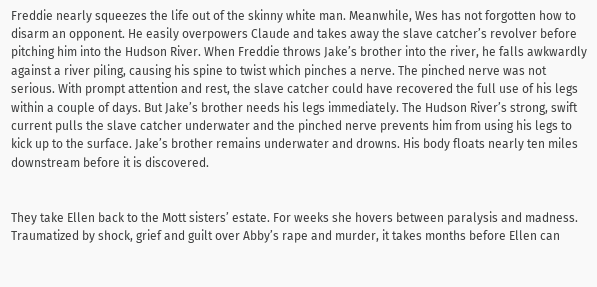Freddie nearly squeezes the life out of the skinny white man. Meanwhile, Wes has not forgotten how to disarm an opponent. He easily overpowers Claude and takes away the slave catcher’s revolver before pitching him into the Hudson River. When Freddie throws Jake’s brother into the river, he falls awkwardly against a river piling, causing his spine to twist which pinches a nerve. The pinched nerve was not serious. With prompt attention and rest, the slave catcher could have recovered the full use of his legs within a couple of days. But Jake’s brother needs his legs immediately. The Hudson River’s strong, swift current pulls the slave catcher underwater and the pinched nerve prevents him from using his legs to kick up to the surface. Jake’s brother remains underwater and drowns. His body floats nearly ten miles downstream before it is discovered.


They take Ellen back to the Mott sisters’ estate. For weeks she hovers between paralysis and madness. Traumatized by shock, grief and guilt over Abby’s rape and murder, it takes months before Ellen can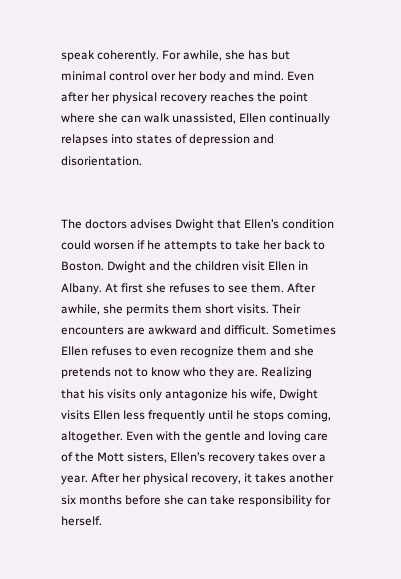speak coherently. For awhile, she has but minimal control over her body and mind. Even after her physical recovery reaches the point where she can walk unassisted, Ellen continually relapses into states of depression and disorientation.


The doctors advises Dwight that Ellen’s condition could worsen if he attempts to take her back to Boston. Dwight and the children visit Ellen in Albany. At first she refuses to see them. After awhile, she permits them short visits. Their encounters are awkward and difficult. Sometimes Ellen refuses to even recognize them and she pretends not to know who they are. Realizing that his visits only antagonize his wife, Dwight visits Ellen less frequently until he stops coming, altogether. Even with the gentle and loving care of the Mott sisters, Ellen’s recovery takes over a year. After her physical recovery, it takes another six months before she can take responsibility for herself.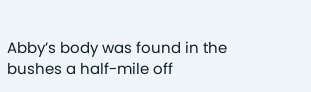Abby’s body was found in the bushes a half-mile off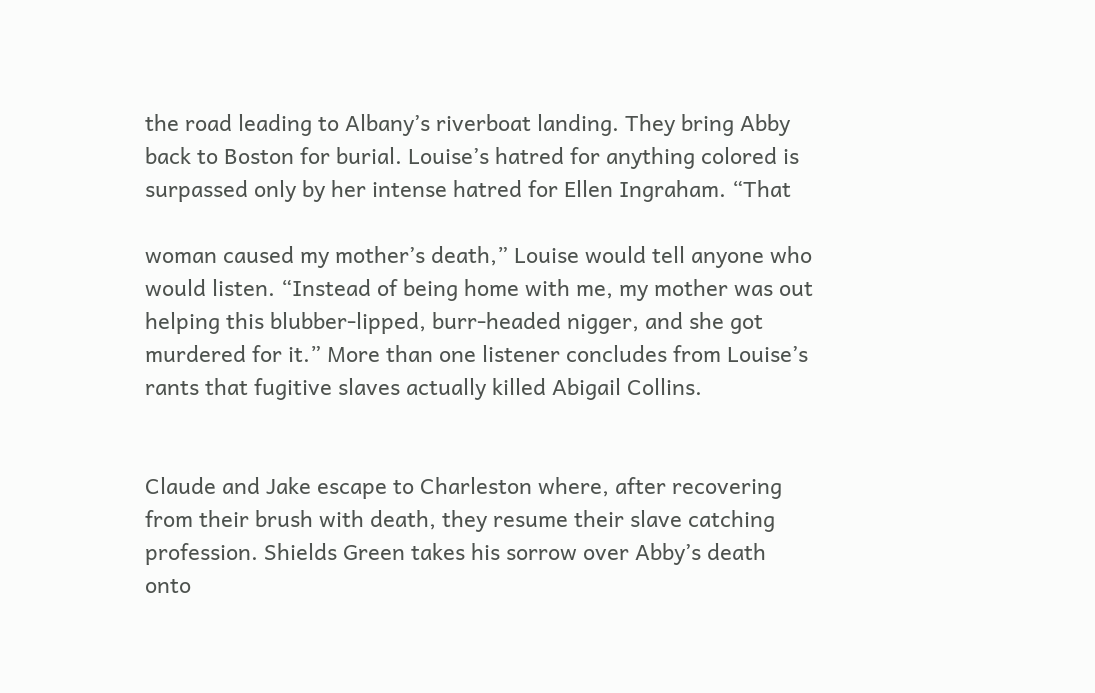the road leading to Albany’s riverboat landing. They bring Abby back to Boston for burial. Louise’s hatred for anything colored is surpassed only by her intense hatred for Ellen Ingraham. “That

woman caused my mother’s death,” Louise would tell anyone who would listen. “Instead of being home with me, my mother was out helping this blubber-lipped, burr-headed nigger, and she got murdered for it.” More than one listener concludes from Louise’s rants that fugitive slaves actually killed Abigail Collins.


Claude and Jake escape to Charleston where, after recovering from their brush with death, they resume their slave catching profession. Shields Green takes his sorrow over Abby’s death onto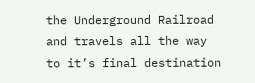the Underground Railroad and travels all the way to it’s final destination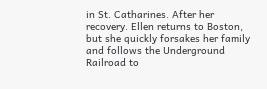in St. Catharines. After her recovery. Ellen returns to Boston, but she quickly forsakes her family and follows the Underground Railroad to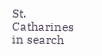St. Catharines in search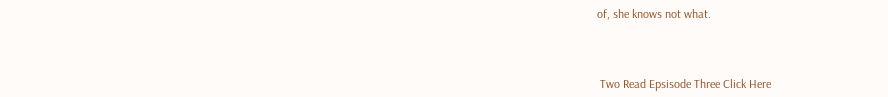of, she knows not what.



 Two Read Epsisode Three Click Here